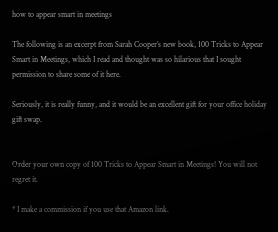how to appear smart in meetings

The following is an excerpt from Sarah Cooper’s new book, 100 Tricks to Appear Smart in Meetings, which I read and thought was so hilarious that I sought permission to share some of it here.

Seriously, it is really funny, and it would be an excellent gift for your office holiday gift swap.


Order your own copy of 100 Tricks to Appear Smart in Meetings! You will not regret it.

* I make a commission if you use that Amazon link.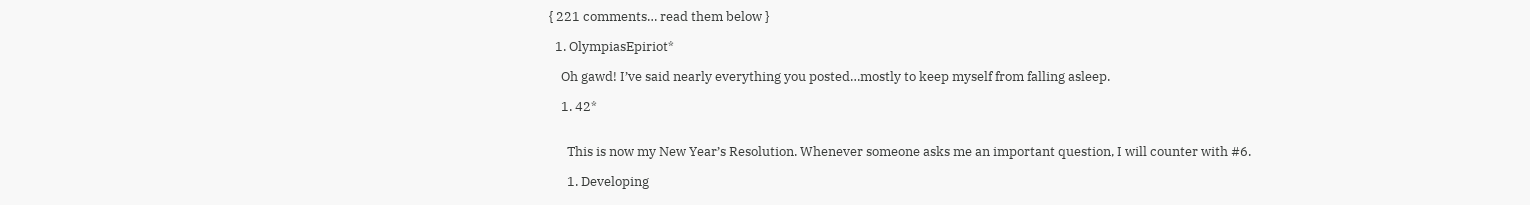{ 221 comments… read them below }

  1. OlympiasEpiriot*

    Oh gawd! I’ve said nearly everything you posted…mostly to keep myself from falling asleep.

    1. 42*


      This is now my New Year’s Resolution. Whenever someone asks me an important question, I will counter with #6.

      1. Developing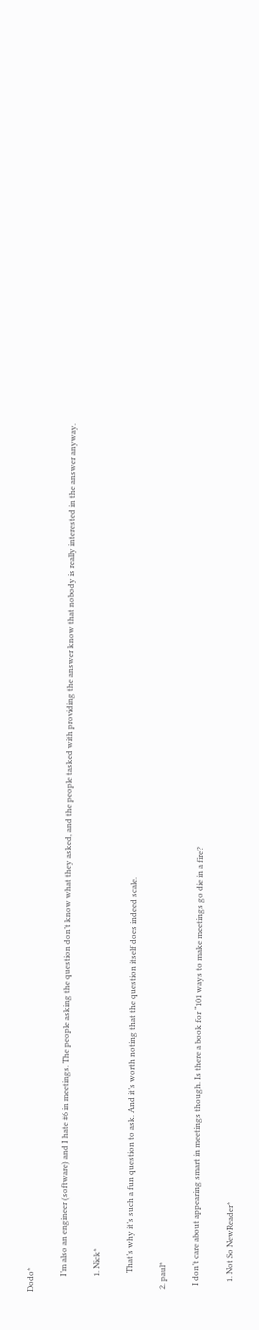Dodo*

        I’m also an engineer (software) and I hate #6 in meetings. The people asking the question don’t know what they asked, and the people tasked with providing the answer know that nobody is really interested in the answer anyway.

        1. Nick*

          That’s why it’s such a fun question to ask. And it’s worth noting that the question itself does indeed scale.

  2. paul*

    I don’t care about appearing smart in meetings though. Is there a book for “101 ways to make meetings go die in a fire?

      1. Not So NewReader*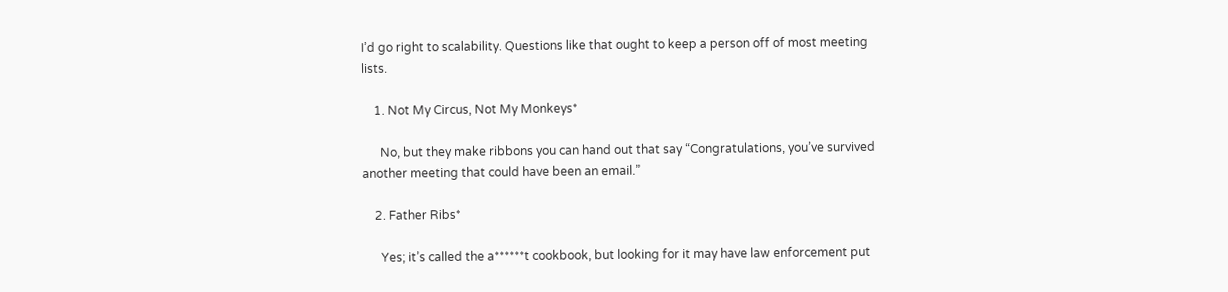I’d go right to scalability. Questions like that ought to keep a person off of most meeting lists.

    1. Not My Circus, Not My Monkeys*

      No, but they make ribbons you can hand out that say “Congratulations, you’ve survived another meeting that could have been an email.”

    2. Father Ribs*

      Yes; it’s called the a******t cookbook, but looking for it may have law enforcement put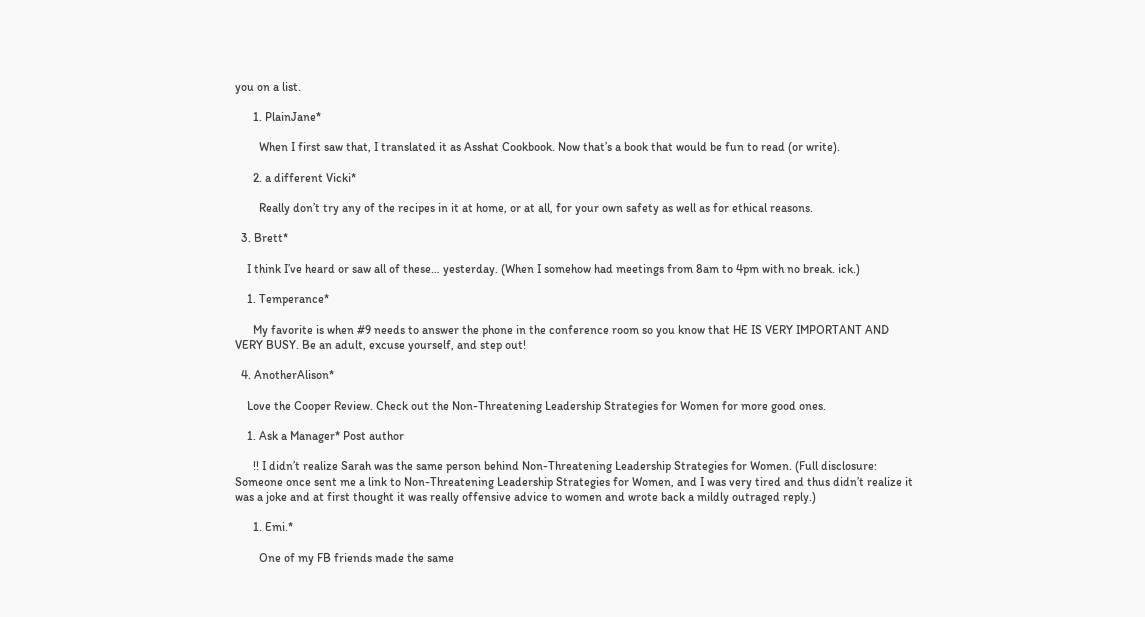you on a list.

      1. PlainJane*

        When I first saw that, I translated it as Asshat Cookbook. Now that’s a book that would be fun to read (or write).

      2. a different Vicki*

        Really don’t try any of the recipes in it at home, or at all, for your own safety as well as for ethical reasons.

  3. Brett*

    I think I’ve heard or saw all of these… yesterday. (When I somehow had meetings from 8am to 4pm with no break. ick.)

    1. Temperance*

      My favorite is when #9 needs to answer the phone in the conference room so you know that HE IS VERY IMPORTANT AND VERY BUSY. Be an adult, excuse yourself, and step out!

  4. AnotherAlison*

    Love the Cooper Review. Check out the Non-Threatening Leadership Strategies for Women for more good ones.

    1. Ask a Manager* Post author

      !! I didn’t realize Sarah was the same person behind Non-Threatening Leadership Strategies for Women. (Full disclosure: Someone once sent me a link to Non-Threatening Leadership Strategies for Women, and I was very tired and thus didn’t realize it was a joke and at first thought it was really offensive advice to women and wrote back a mildly outraged reply.)

      1. Emi.*

        One of my FB friends made the same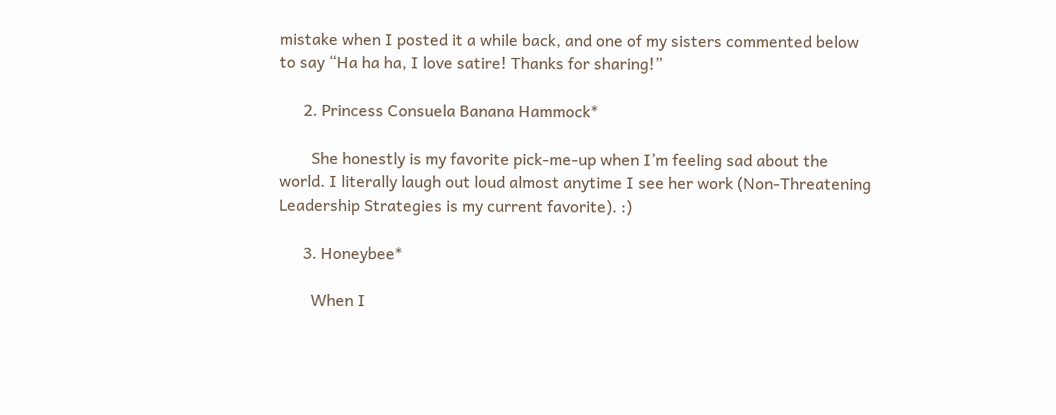mistake when I posted it a while back, and one of my sisters commented below to say “Ha ha ha, I love satire! Thanks for sharing!”

      2. Princess Consuela Banana Hammock*

        She honestly is my favorite pick-me-up when I’m feeling sad about the world. I literally laugh out loud almost anytime I see her work (Non-Threatening Leadership Strategies is my current favorite). :)

      3. Honeybee*

        When I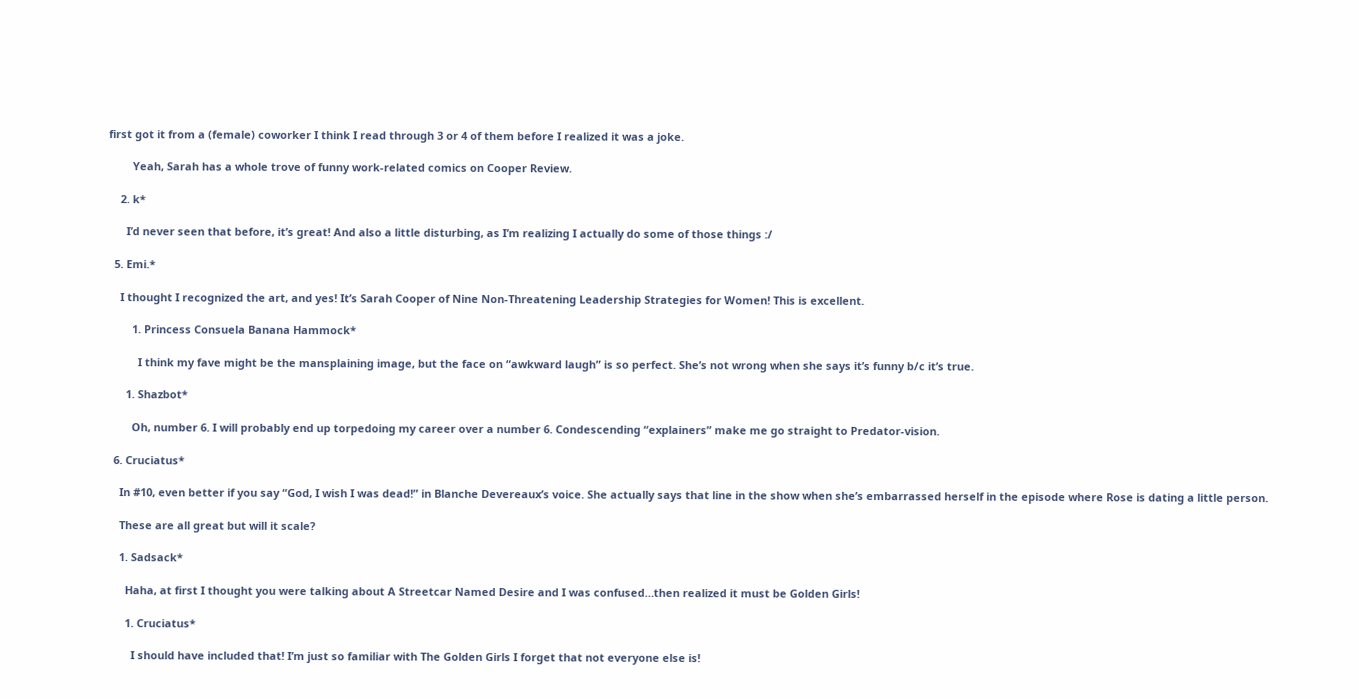first got it from a (female) coworker I think I read through 3 or 4 of them before I realized it was a joke.

        Yeah, Sarah has a whole trove of funny work-related comics on Cooper Review.

    2. k*

      I’d never seen that before, it’s great! And also a little disturbing, as I’m realizing I actually do some of those things :/

  5. Emi.*

    I thought I recognized the art, and yes! It’s Sarah Cooper of Nine Non-Threatening Leadership Strategies for Women! This is excellent.

        1. Princess Consuela Banana Hammock*

          I think my fave might be the mansplaining image, but the face on “awkward laugh” is so perfect. She’s not wrong when she says it’s funny b/c it’s true.

      1. Shazbot*

        Oh, number 6. I will probably end up torpedoing my career over a number 6. Condescending “explainers” make me go straight to Predator-vision.

  6. Cruciatus*

    In #10, even better if you say “God, I wish I was dead!” in Blanche Devereaux’s voice. She actually says that line in the show when she’s embarrassed herself in the episode where Rose is dating a little person.

    These are all great but will it scale?

    1. Sadsack*

      Haha, at first I thought you were talking about A Streetcar Named Desire and I was confused…then realized it must be Golden Girls!

      1. Cruciatus*

        I should have included that! I’m just so familiar with The Golden Girls I forget that not everyone else is!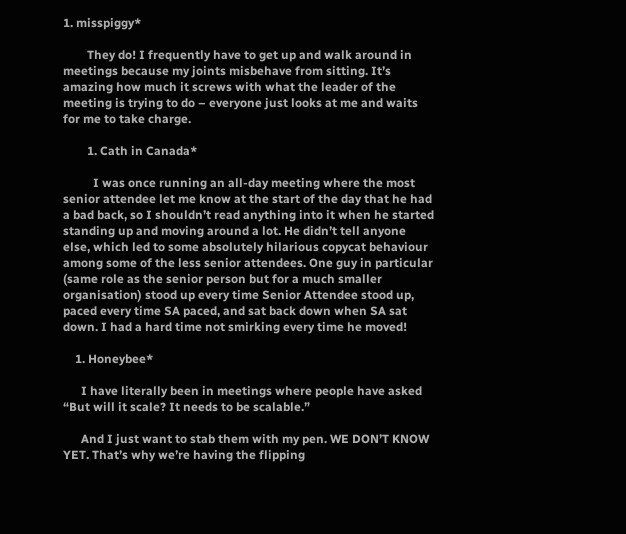1. misspiggy*

        They do! I frequently have to get up and walk around in meetings because my joints misbehave from sitting. It’s amazing how much it screws with what the leader of the meeting is trying to do – everyone just looks at me and waits for me to take charge.

        1. Cath in Canada*

          I was once running an all-day meeting where the most senior attendee let me know at the start of the day that he had a bad back, so I shouldn’t read anything into it when he started standing up and moving around a lot. He didn’t tell anyone else, which led to some absolutely hilarious copycat behaviour among some of the less senior attendees. One guy in particular (same role as the senior person but for a much smaller organisation) stood up every time Senior Attendee stood up, paced every time SA paced, and sat back down when SA sat down. I had a hard time not smirking every time he moved!

    1. Honeybee*

      I have literally been in meetings where people have asked “But will it scale? It needs to be scalable.”

      And I just want to stab them with my pen. WE DON’T KNOW YET. That’s why we’re having the flipping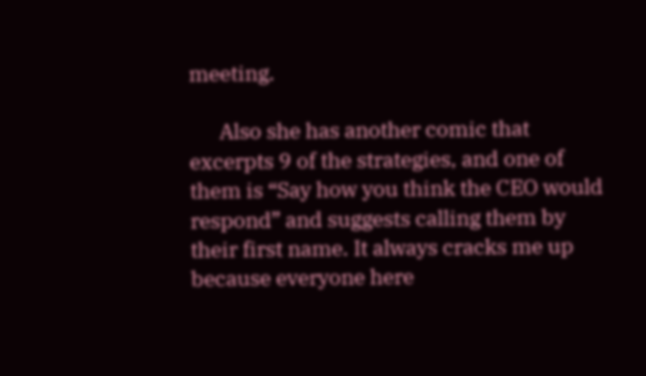meeting.

      Also she has another comic that excerpts 9 of the strategies, and one of them is “Say how you think the CEO would respond” and suggests calling them by their first name. It always cracks me up because everyone here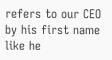refers to our CEO by his first name like he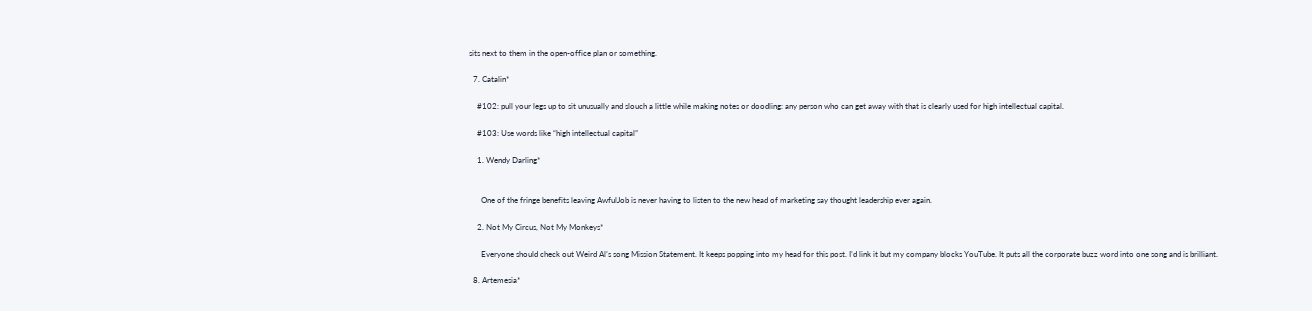sits next to them in the open-office plan or something.

  7. Catalin*

    #102: pull your legs up to sit unusually and slouch a little while making notes or doodling: any person who can get away with that is clearly used for high intellectual capital.

    #103: Use words like “high intellectual capital”

    1. Wendy Darling*


      One of the fringe benefits leaving AwfulJob is never having to listen to the new head of marketing say thought leadership ever again.

    2. Not My Circus, Not My Monkeys*

      Everyone should check out Weird Al’s song Mission Statement. It keeps popping into my head for this post. I’d link it but my company blocks YouTube. It puts all the corporate buzz word into one song and is brilliant.

  8. Artemesia*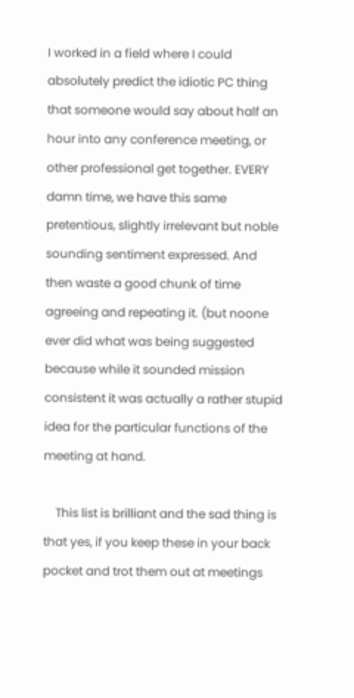I worked in a field where I could absolutely predict the idiotic PC thing that someone would say about half an hour into any conference meeting, or other professional get together. EVERY damn time, we have this same pretentious, slightly irrelevant but noble sounding sentiment expressed. And then waste a good chunk of time agreeing and repeating it. (but noone ever did what was being suggested because while it sounded mission consistent it was actually a rather stupid idea for the particular functions of the meeting at hand.

    This list is brilliant and the sad thing is that yes, if you keep these in your back pocket and trot them out at meetings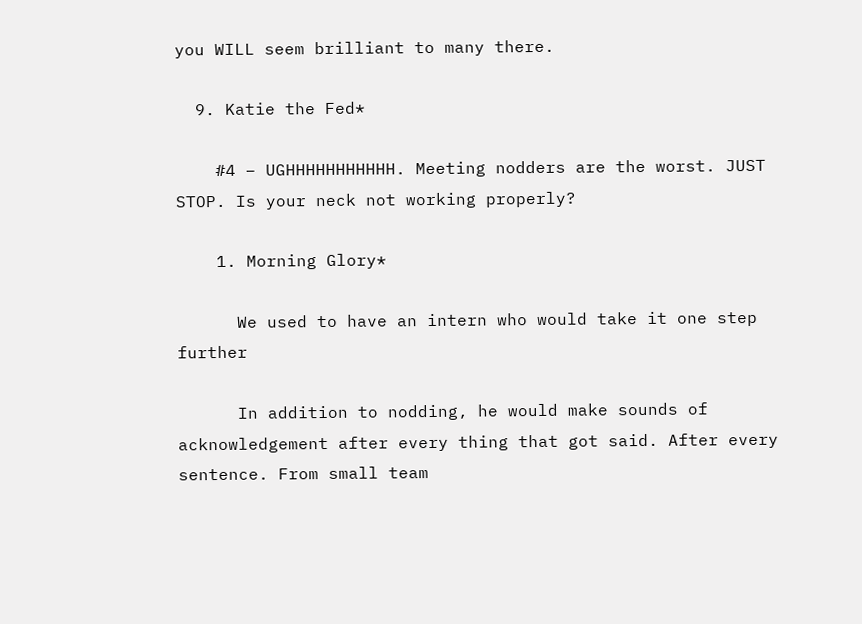you WILL seem brilliant to many there.

  9. Katie the Fed*

    #4 – UGHHHHHHHHHHH. Meeting nodders are the worst. JUST STOP. Is your neck not working properly?

    1. Morning Glory*

      We used to have an intern who would take it one step further

      In addition to nodding, he would make sounds of acknowledgement after every thing that got said. After every sentence. From small team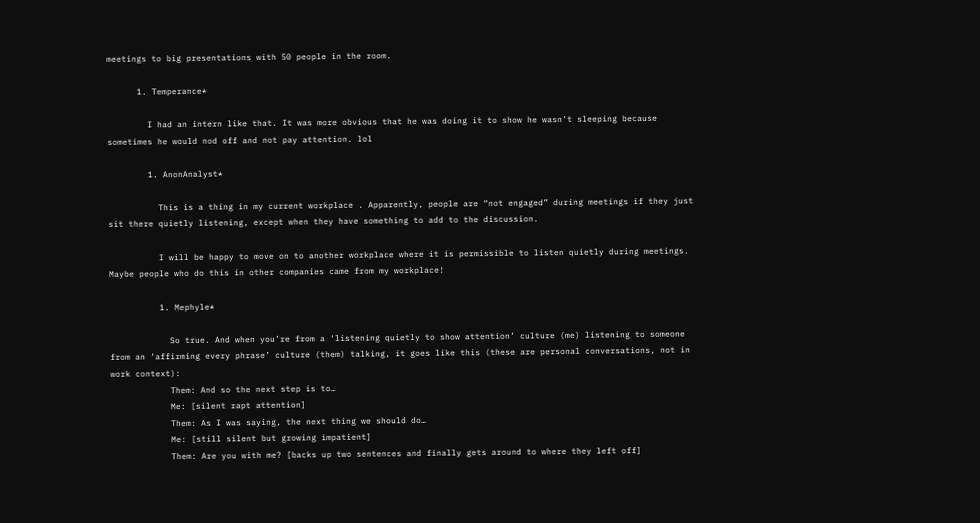meetings to big presentations with 50 people in the room.

      1. Temperance*

        I had an intern like that. It was more obvious that he was doing it to show he wasn’t sleeping because sometimes he would nod off and not pay attention. lol

        1. AnonAnalyst*

          This is a thing in my current workplace . Apparently, people are “not engaged” during meetings if they just sit there quietly listening, except when they have something to add to the discussion.

          I will be happy to move on to another workplace where it is permissible to listen quietly during meetings. Maybe people who do this in other companies came from my workplace!

          1. Mephyle*

            So true. And when you’re from a ‘listening quietly to show attention’ culture (me) listening to someone from an ‘affirming every phrase’ culture (them) talking, it goes like this (these are personal conversations, not in work context):
            Them: And so the next step is to…
            Me: [silent rapt attention]
            Them: As I was saying, the next thing we should do…
            Me: [still silent but growing impatient]
            Them: Are you with me? [backs up two sentences and finally gets around to where they left off]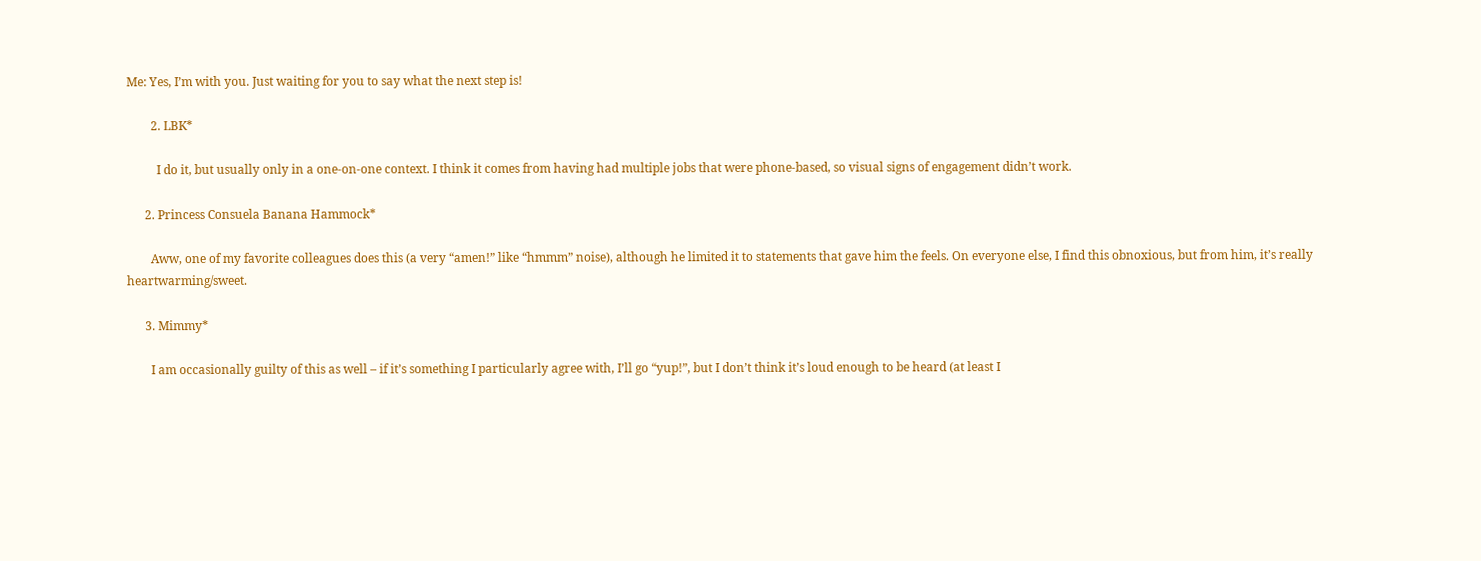Me: Yes, I’m with you. Just waiting for you to say what the next step is!

        2. LBK*

          I do it, but usually only in a one-on-one context. I think it comes from having had multiple jobs that were phone-based, so visual signs of engagement didn’t work.

      2. Princess Consuela Banana Hammock*

        Aww, one of my favorite colleagues does this (a very “amen!” like “hmmm” noise), although he limited it to statements that gave him the feels. On everyone else, I find this obnoxious, but from him, it’s really heartwarming/sweet.

      3. Mimmy*

        I am occasionally guilty of this as well – if it’s something I particularly agree with, I’ll go “yup!”, but I don’t think it’s loud enough to be heard (at least I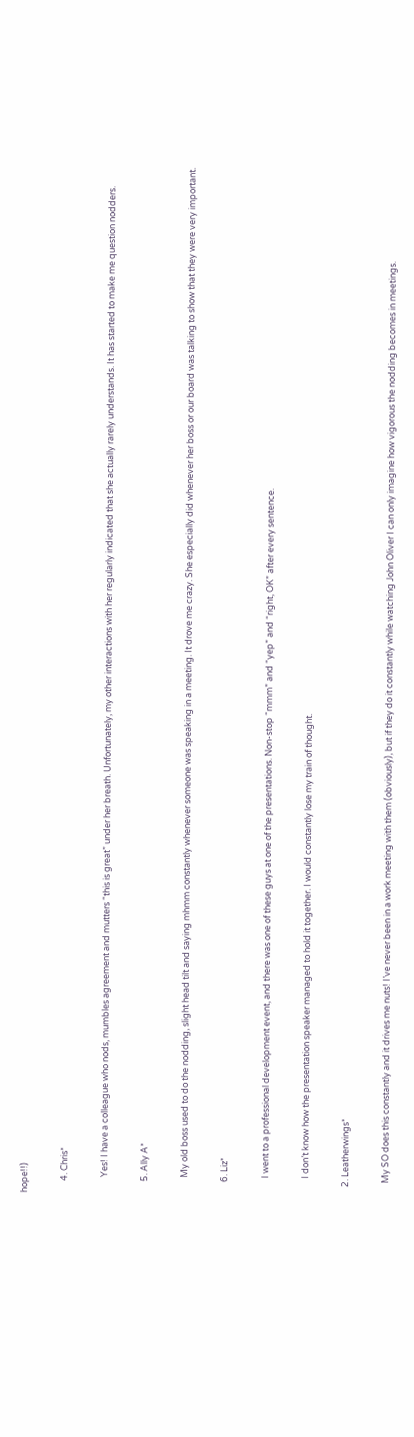hope!!)

      4. Chris*

        Yes! I have a colleague who nods, mumbles agreement and mutters “this is great” under her breath. Unfortunately, my other interactions with her regularly indicated that she actually rarely understands. It has started to make me question nodders.

      5. Ally A*

        My old boss used to do the nodding, slight head tilt and saying mhmm constantly whenever someone was speaking in a meeting. It drove me crazy. She especially did whenever her boss or our board was talking to show that they were very important.

      6. Liz*

        I went to a professional development event, and there was one of these guys at one of the presentations. Non-stop “mmm” and “yep” and “right, OK” after every sentence.

        I don’t know how the presentation speaker managed to hold it together. I would constantly lose my train of thought.

    2. Leatherwings*

      My SO does this constantly and it drives me nuts! I’ve never been in a work meeting with them (obviously), but if they do it constantly while watching John Oliver I can only imagine how vigorous the nodding becomes in meetings.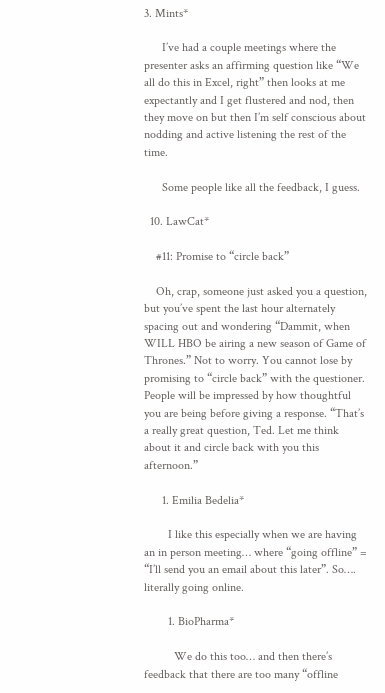3. Mints*

      I’ve had a couple meetings where the presenter asks an affirming question like “We all do this in Excel, right” then looks at me expectantly and I get flustered and nod, then they move on but then I’m self conscious about nodding and active listening the rest of the time.

      Some people like all the feedback, I guess.

  10. LawCat*

    #11: Promise to “circle back”

    Oh, crap, someone just asked you a question, but you’ve spent the last hour alternately spacing out and wondering “Dammit, when WILL HBO be airing a new season of Game of Thrones.” Not to worry. You cannot lose by promising to “circle back” with the questioner. People will be impressed by how thoughtful you are being before giving a response. “That’s a really great question, Ted. Let me think about it and circle back with you this afternoon.”

      1. Emilia Bedelia*

        I like this especially when we are having an in person meeting… where “going offline” = “I’ll send you an email about this later”. So…. literally going online.

        1. BioPharma*

          We do this too… and then there’s feedback that there are too many “offline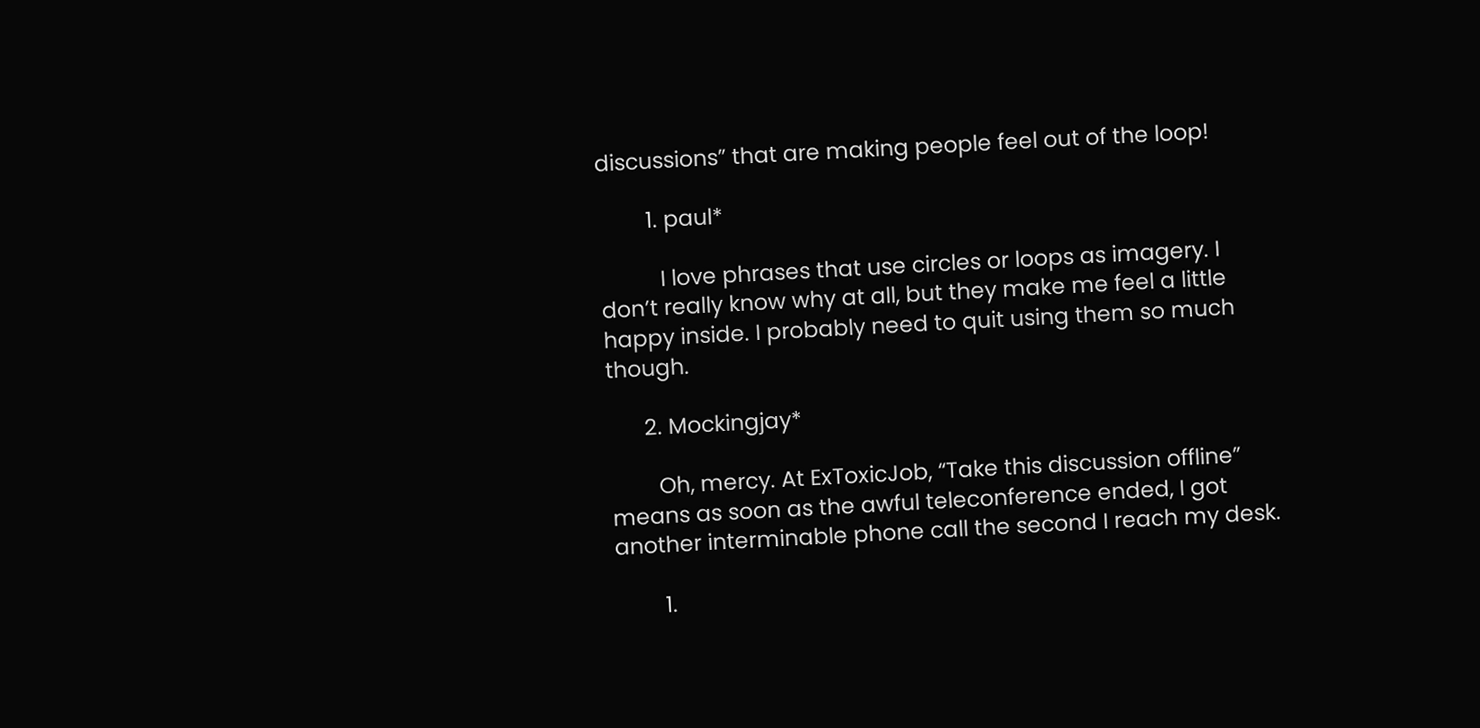discussions” that are making people feel out of the loop!

        1. paul*

          I love phrases that use circles or loops as imagery. I don’t really know why at all, but they make me feel a little happy inside. I probably need to quit using them so much though.

      2. Mockingjay*

        Oh, mercy. At ExToxicJob, “Take this discussion offline” means as soon as the awful teleconference ended, I got another interminable phone call the second I reach my desk.

        1.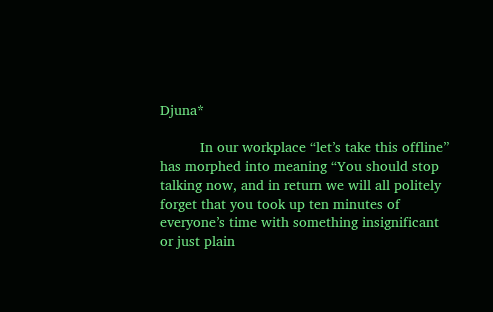Djuna*

          In our workplace “let’s take this offline” has morphed into meaning “You should stop talking now, and in return we will all politely forget that you took up ten minutes of everyone’s time with something insignificant or just plain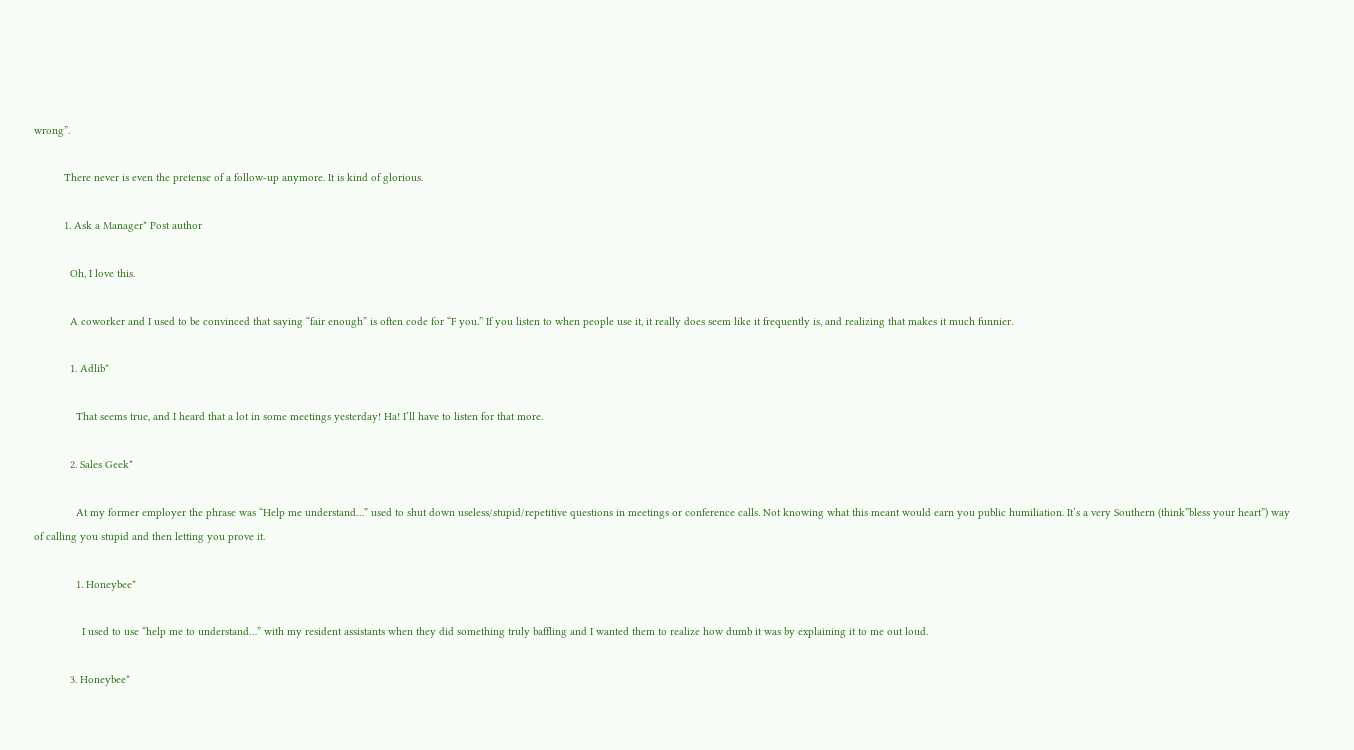wrong”.

          There never is even the pretense of a follow-up anymore. It is kind of glorious.

          1. Ask a Manager* Post author

            Oh, I love this.

            A coworker and I used to be convinced that saying “fair enough” is often code for “F you.” If you listen to when people use it, it really does seem like it frequently is, and realizing that makes it much funnier.

            1. Adlib*

              That seems true, and I heard that a lot in some meetings yesterday! Ha! I’ll have to listen for that more.

            2. Sales Geek*

              At my former employer the phrase was “Help me understand…” used to shut down useless/stupid/repetitive questions in meetings or conference calls. Not knowing what this meant would earn you public humiliation. It’s a very Southern (think”bless your heart”) way of calling you stupid and then letting you prove it.

              1. Honeybee*

                I used to use “help me to understand…” with my resident assistants when they did something truly baffling and I wanted them to realize how dumb it was by explaining it to me out loud.

            3. Honeybee*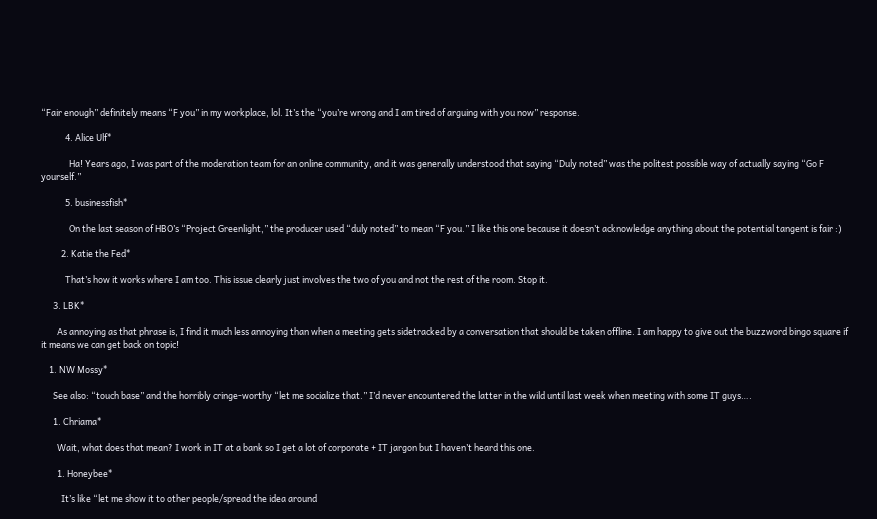“Fair enough” definitely means “F you” in my workplace, lol. It’s the “you’re wrong and I am tired of arguing with you now” response.

            4. Alice Ulf*

              Ha! Years ago, I was part of the moderation team for an online community, and it was generally understood that saying “Duly noted” was the politest possible way of actually saying “Go F yourself.”

            5. businessfish*

              On the last season of HBO’s “Project Greenlight,” the producer used “duly noted” to mean “F you.” I like this one because it doesn’t acknowledge anything about the potential tangent is fair :)

          2. Katie the Fed*

            That’s how it works where I am too. This issue clearly just involves the two of you and not the rest of the room. Stop it.

      3. LBK*

        As annoying as that phrase is, I find it much less annoying than when a meeting gets sidetracked by a conversation that should be taken offline. I am happy to give out the buzzword bingo square if it means we can get back on topic!

    1. NW Mossy*

      See also: “touch base” and the horribly cringe-worthy “let me socialize that.” I’d never encountered the latter in the wild until last week when meeting with some IT guys….

      1. Chriama*

        Wait, what does that mean? I work in IT at a bank so I get a lot of corporate + IT jargon but I haven’t heard this one.

        1. Honeybee*

          It’s like “let me show it to other people/spread the idea around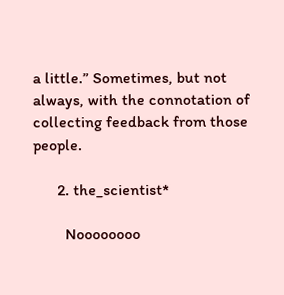a little.” Sometimes, but not always, with the connotation of collecting feedback from those people.

      2. the_scientist*

        Noooooooo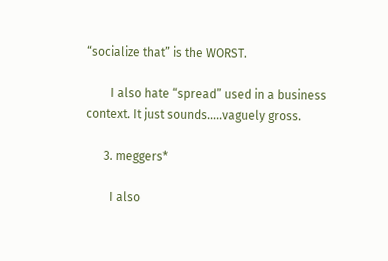“socialize that” is the WORST.

        I also hate “spread” used in a business context. It just sounds…..vaguely gross.

      3. meggers*

        I also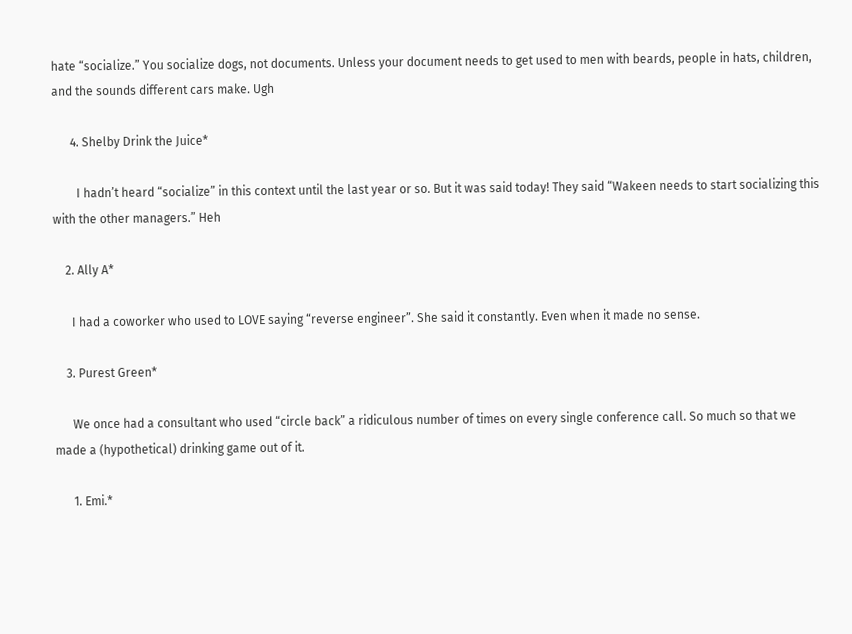hate “socialize.” You socialize dogs, not documents. Unless your document needs to get used to men with beards, people in hats, children, and the sounds different cars make. Ugh

      4. Shelby Drink the Juice*

        I hadn’t heard “socialize” in this context until the last year or so. But it was said today! They said “Wakeen needs to start socializing this with the other managers.” Heh

    2. Ally A*

      I had a coworker who used to LOVE saying “reverse engineer”. She said it constantly. Even when it made no sense.

    3. Purest Green*

      We once had a consultant who used “circle back” a ridiculous number of times on every single conference call. So much so that we made a (hypothetical) drinking game out of it.

      1. Emi.*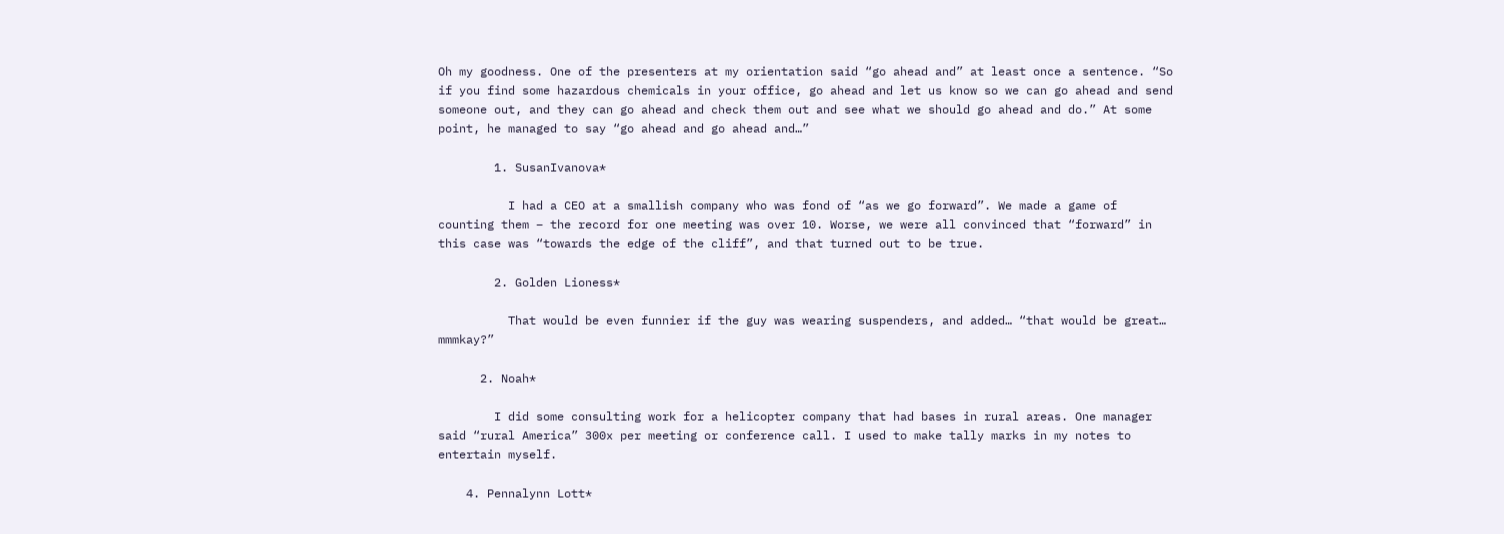Oh my goodness. One of the presenters at my orientation said “go ahead and” at least once a sentence. “So if you find some hazardous chemicals in your office, go ahead and let us know so we can go ahead and send someone out, and they can go ahead and check them out and see what we should go ahead and do.” At some point, he managed to say “go ahead and go ahead and…”

        1. SusanIvanova*

          I had a CEO at a smallish company who was fond of “as we go forward”. We made a game of counting them – the record for one meeting was over 10. Worse, we were all convinced that “forward” in this case was “towards the edge of the cliff”, and that turned out to be true.

        2. Golden Lioness*

          That would be even funnier if the guy was wearing suspenders, and added… “that would be great… mmmkay?”

      2. Noah*

        I did some consulting work for a helicopter company that had bases in rural areas. One manager said “rural America” 300x per meeting or conference call. I used to make tally marks in my notes to entertain myself.

    4. Pennalynn Lott*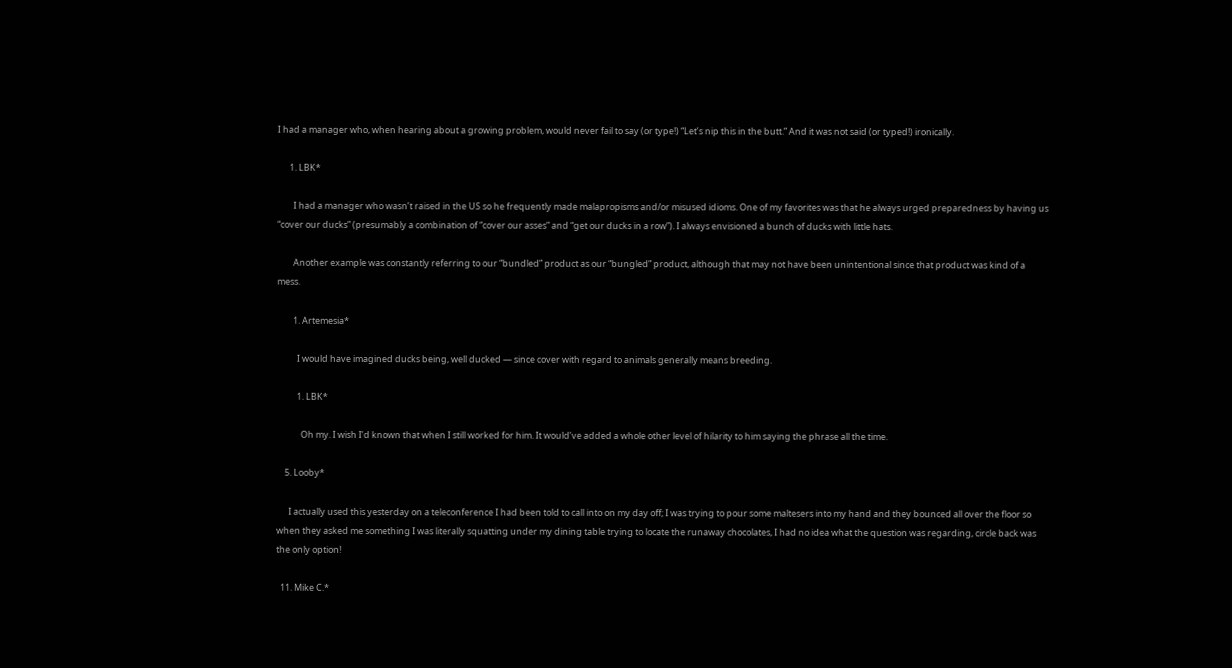I had a manager who, when hearing about a growing problem, would never fail to say (or type!) “Let’s nip this in the butt.” And it was not said (or typed!) ironically.

      1. LBK*

        I had a manager who wasn’t raised in the US so he frequently made malapropisms and/or misused idioms. One of my favorites was that he always urged preparedness by having us “cover our ducks” (presumably a combination of “cover our asses” and “get our ducks in a row”). I always envisioned a bunch of ducks with little hats.

        Another example was constantly referring to our “bundled” product as our “bungled” product, although that may not have been unintentional since that product was kind of a mess.

        1. Artemesia*

          I would have imagined ducks being, well ducked — since cover with regard to animals generally means breeding.

          1. LBK*

            Oh my. I wish I’d known that when I still worked for him. It would’ve added a whole other level of hilarity to him saying the phrase all the time.

    5. Looby*

      I actually used this yesterday on a teleconference I had been told to call into on my day off; I was trying to pour some maltesers into my hand and they bounced all over the floor so when they asked me something I was literally squatting under my dining table trying to locate the runaway chocolates, I had no idea what the question was regarding, circle back was the only option!

  11. Mike C.*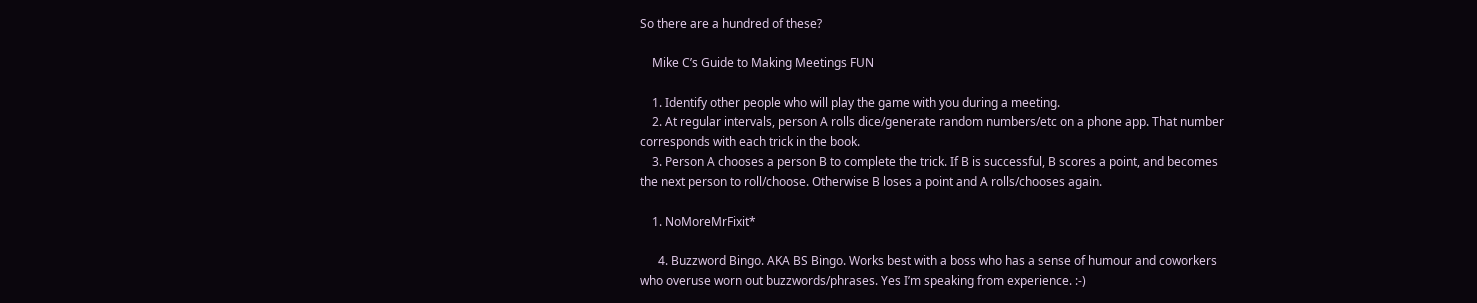So there are a hundred of these?

    Mike C’s Guide to Making Meetings FUN

    1. Identify other people who will play the game with you during a meeting.
    2. At regular intervals, person A rolls dice/generate random numbers/etc on a phone app. That number corresponds with each trick in the book.
    3. Person A chooses a person B to complete the trick. If B is successful, B scores a point, and becomes the next person to roll/choose. Otherwise B loses a point and A rolls/chooses again.

    1. NoMoreMrFixit*

      4. Buzzword Bingo. AKA BS Bingo. Works best with a boss who has a sense of humour and coworkers who overuse worn out buzzwords/phrases. Yes I’m speaking from experience. :-)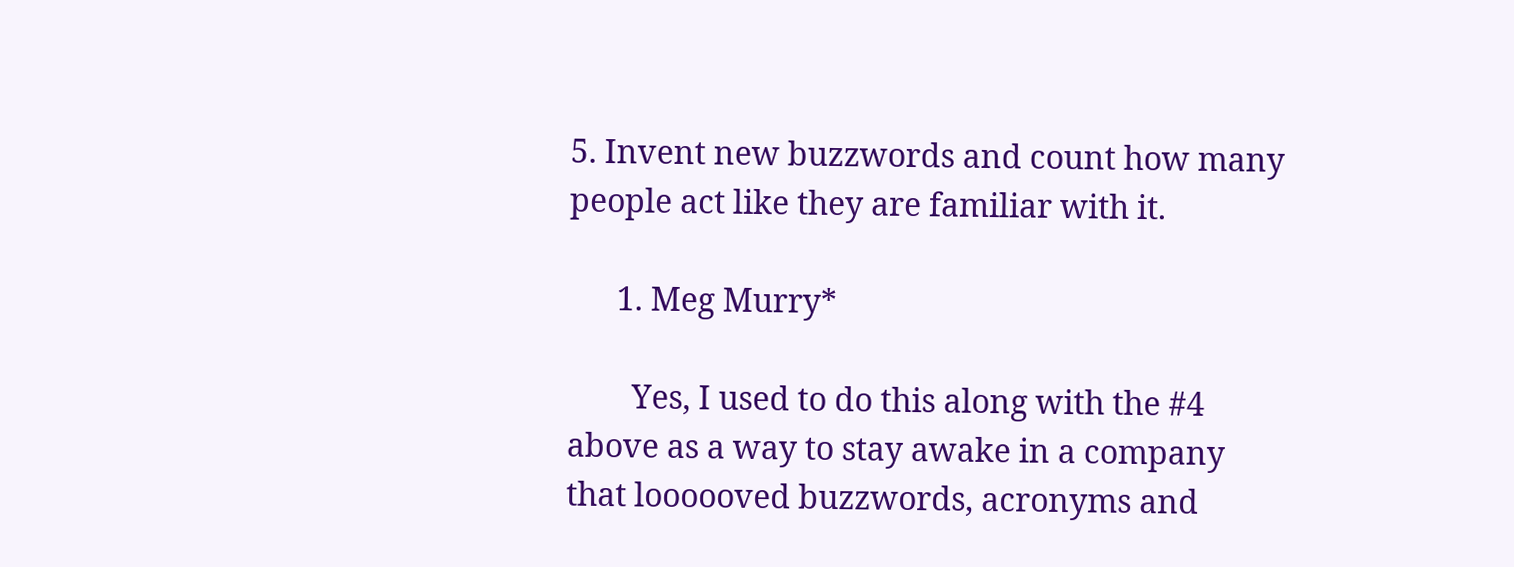5. Invent new buzzwords and count how many people act like they are familiar with it.

      1. Meg Murry*

        Yes, I used to do this along with the #4 above as a way to stay awake in a company that loooooved buzzwords, acronyms and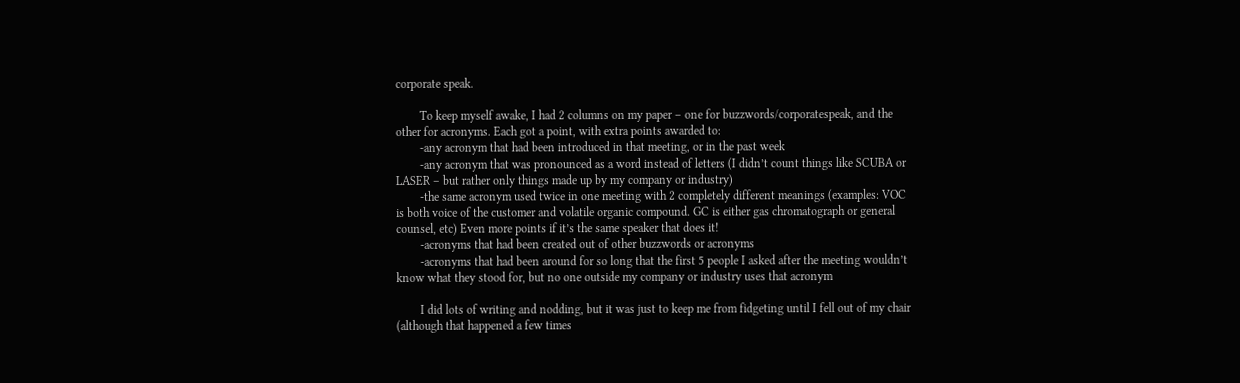corporate speak.

        To keep myself awake, I had 2 columns on my paper – one for buzzwords/corporatespeak, and the other for acronyms. Each got a point, with extra points awarded to:
        -any acronym that had been introduced in that meeting, or in the past week
        -any acronym that was pronounced as a word instead of letters (I didn’t count things like SCUBA or LASER – but rather only things made up by my company or industry)
        -the same acronym used twice in one meeting with 2 completely different meanings (examples: VOC is both voice of the customer and volatile organic compound. GC is either gas chromatograph or general counsel, etc) Even more points if it’s the same speaker that does it!
        -acronyms that had been created out of other buzzwords or acronyms
        -acronyms that had been around for so long that the first 5 people I asked after the meeting wouldn’t know what they stood for, but no one outside my company or industry uses that acronym

        I did lots of writing and nodding, but it was just to keep me from fidgeting until I fell out of my chair (although that happened a few times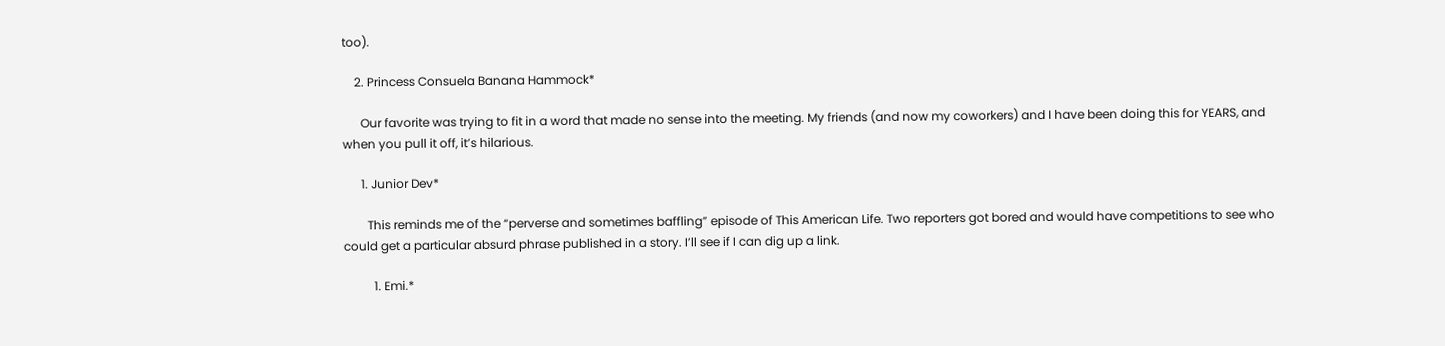too).

    2. Princess Consuela Banana Hammock*

      Our favorite was trying to fit in a word that made no sense into the meeting. My friends (and now my coworkers) and I have been doing this for YEARS, and when you pull it off, it’s hilarious.

      1. Junior Dev*

        This reminds me of the “perverse and sometimes baffling” episode of This American Life. Two reporters got bored and would have competitions to see who could get a particular absurd phrase published in a story. I’ll see if I can dig up a link.

          1. Emi.*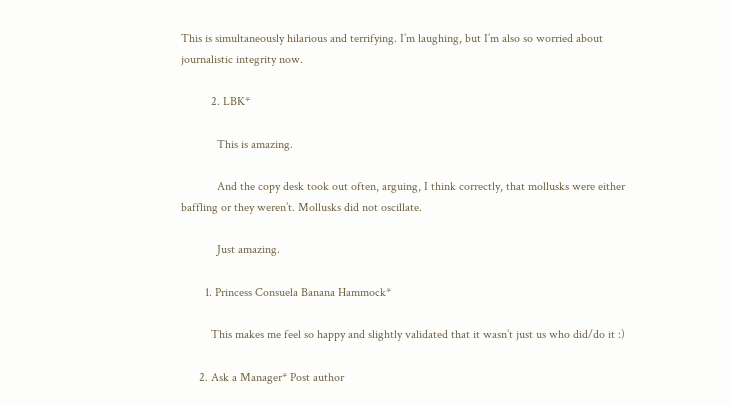This is simultaneously hilarious and terrifying. I’m laughing, but I’m also so worried about journalistic integrity now.

          2. LBK*

            This is amazing.

            And the copy desk took out often, arguing, I think correctly, that mollusks were either baffling or they weren’t. Mollusks did not oscillate.

            Just amazing.

        1. Princess Consuela Banana Hammock*

          This makes me feel so happy and slightly validated that it wasn’t just us who did/do it :)

      2. Ask a Manager* Post author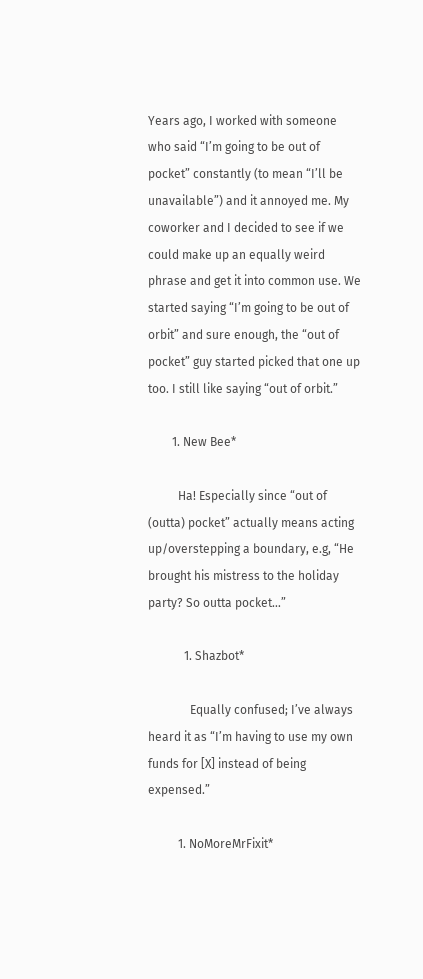Years ago, I worked with someone who said “I’m going to be out of pocket” constantly (to mean “I’ll be unavailable”) and it annoyed me. My coworker and I decided to see if we could make up an equally weird phrase and get it into common use. We started saying “I’m going to be out of orbit” and sure enough, the “out of pocket” guy started picked that one up too. I still like saying “out of orbit.”

        1. New Bee*

          Ha! Especially since “out of (outta) pocket” actually means acting up/overstepping a boundary, e.g, “He brought his mistress to the holiday party? So outta pocket…”

            1. Shazbot*

              Equally confused; I’ve always heard it as “I’m having to use my own funds for [X] instead of being expensed.”

          1. NoMoreMrFixit*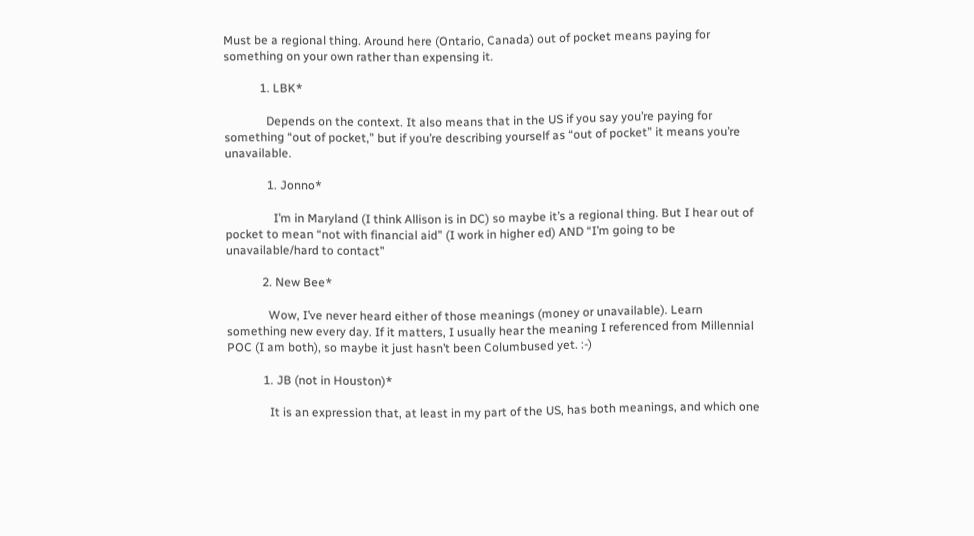Must be a regional thing. Around here (Ontario, Canada) out of pocket means paying for something on your own rather than expensing it.

            1. LBK*

              Depends on the context. It also means that in the US if you say you’re paying for something “out of pocket,” but if you’re describing yourself as “out of pocket” it means you’re unavailable.

              1. Jonno*

                I’m in Maryland (I think Allison is in DC) so maybe it’s a regional thing. But I hear out of pocket to mean “not with financial aid” (I work in higher ed) AND “I’m going to be unavailable/hard to contact”

            2. New Bee*

              Wow, I’ve never heard either of those meanings (money or unavailable). Learn something new every day. If it matters, I usually hear the meaning I referenced from Millennial POC (I am both), so maybe it just hasn’t been Columbused yet. :-)

            1. JB (not in Houston)*

              It is an expression that, at least in my part of the US, has both meanings, and which one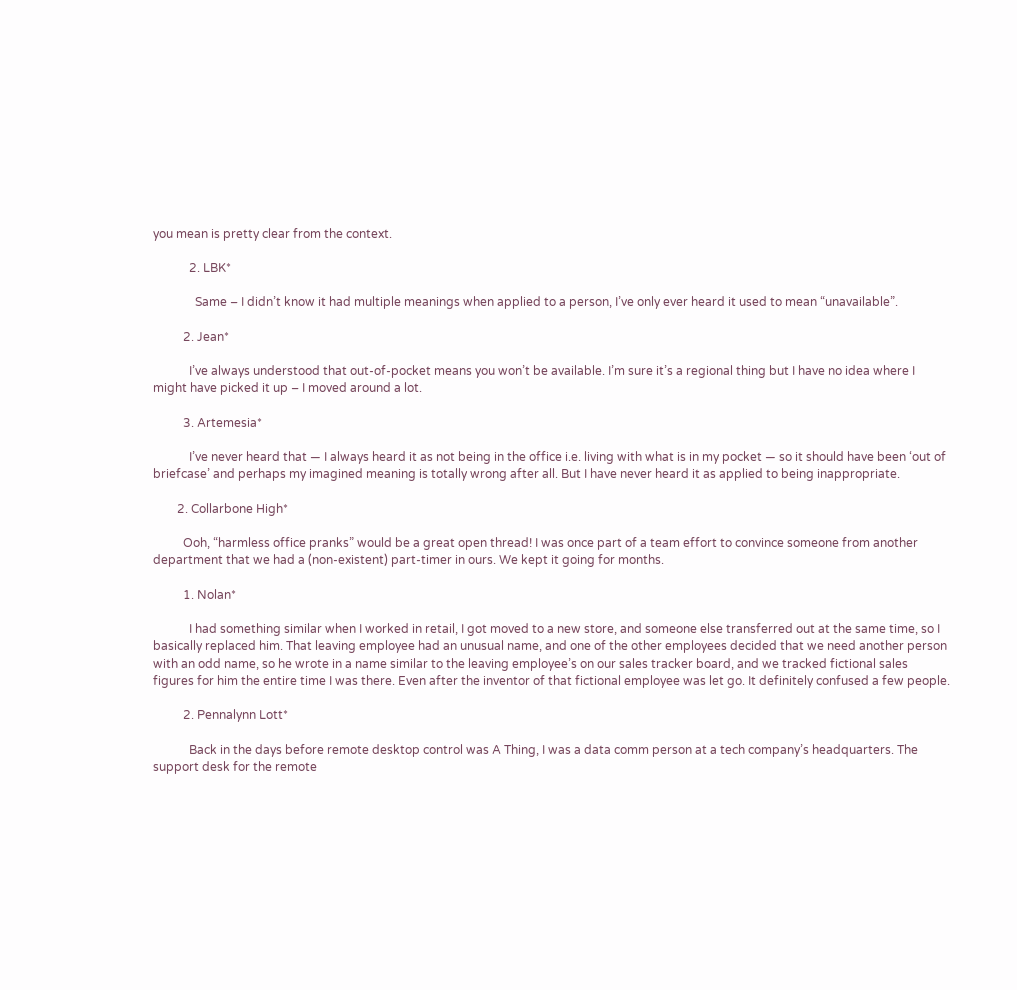you mean is pretty clear from the context.

            2. LBK*

              Same – I didn’t know it had multiple meanings when applied to a person, I’ve only ever heard it used to mean “unavailable”.

          2. Jean*

            I’ve always understood that out-of-pocket means you won’t be available. I’m sure it’s a regional thing but I have no idea where I might have picked it up – I moved around a lot.

          3. Artemesia*

            I’ve never heard that — I always heard it as not being in the office i.e. living with what is in my pocket — so it should have been ‘out of briefcase’ and perhaps my imagined meaning is totally wrong after all. But I have never heard it as applied to being inappropriate.

        2. Collarbone High*

          Ooh, “harmless office pranks” would be a great open thread! I was once part of a team effort to convince someone from another department that we had a (non-existent) part-timer in ours. We kept it going for months.

          1. Nolan*

            I had something similar when I worked in retail, I got moved to a new store, and someone else transferred out at the same time, so I basically replaced him. That leaving employee had an unusual name, and one of the other employees decided that we need another person with an odd name, so he wrote in a name similar to the leaving employee’s on our sales tracker board, and we tracked fictional sales figures for him the entire time I was there. Even after the inventor of that fictional employee was let go. It definitely confused a few people.

          2. Pennalynn Lott*

            Back in the days before remote desktop control was A Thing, I was a data comm person at a tech company’s headquarters. The support desk for the remote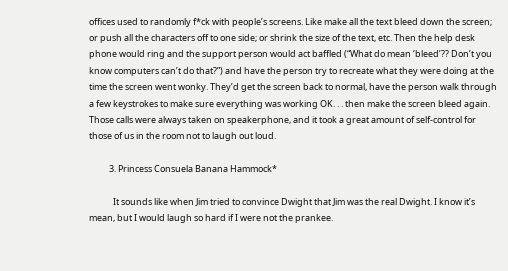offices used to randomly f*ck with people’s screens. Like make all the text bleed down the screen; or push all the characters off to one side; or shrink the size of the text, etc. Then the help desk phone would ring and the support person would act baffled (“What do mean ‘bleed’?? Don’t you know computers can’t do that?”) and have the person try to recreate what they were doing at the time the screen went wonky. They’d get the screen back to normal, have the person walk through a few keystrokes to make sure everything was working OK. . . then make the screen bleed again. Those calls were always taken on speakerphone, and it took a great amount of self-control for those of us in the room not to laugh out loud.

          3. Princess Consuela Banana Hammock*

            It sounds like when Jim tried to convince Dwight that Jim was the real Dwight. I know it’s mean, but I would laugh so hard if I were not the prankee.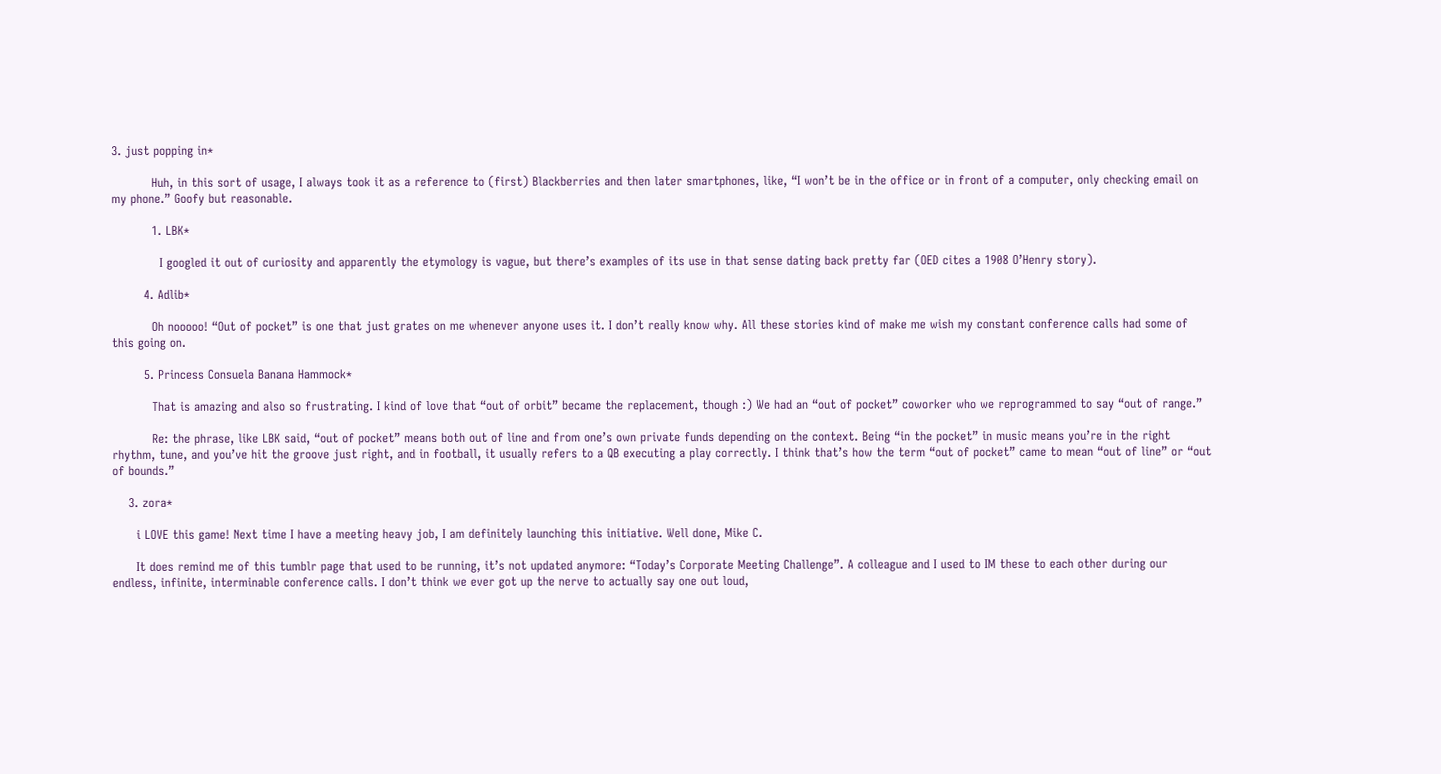3. just popping in*

          Huh, in this sort of usage, I always took it as a reference to (first) Blackberries and then later smartphones, like, “I won’t be in the office or in front of a computer, only checking email on my phone.” Goofy but reasonable.

          1. LBK*

            I googled it out of curiosity and apparently the etymology is vague, but there’s examples of its use in that sense dating back pretty far (OED cites a 1908 O’Henry story).

        4. Adlib*

          Oh nooooo! “Out of pocket” is one that just grates on me whenever anyone uses it. I don’t really know why. All these stories kind of make me wish my constant conference calls had some of this going on.

        5. Princess Consuela Banana Hammock*

          That is amazing and also so frustrating. I kind of love that “out of orbit” became the replacement, though :) We had an “out of pocket” coworker who we reprogrammed to say “out of range.”

          Re: the phrase, like LBK said, “out of pocket” means both out of line and from one’s own private funds depending on the context. Being “in the pocket” in music means you’re in the right rhythm, tune, and you’ve hit the groove just right, and in football, it usually refers to a QB executing a play correctly. I think that’s how the term “out of pocket” came to mean “out of line” or “out of bounds.”

    3. zora*

      i LOVE this game! Next time I have a meeting heavy job, I am definitely launching this initiative. Well done, Mike C.

      It does remind me of this tumblr page that used to be running, it’s not updated anymore: “Today’s Corporate Meeting Challenge”. A colleague and I used to IM these to each other during our endless, infinite, interminable conference calls. I don’t think we ever got up the nerve to actually say one out loud,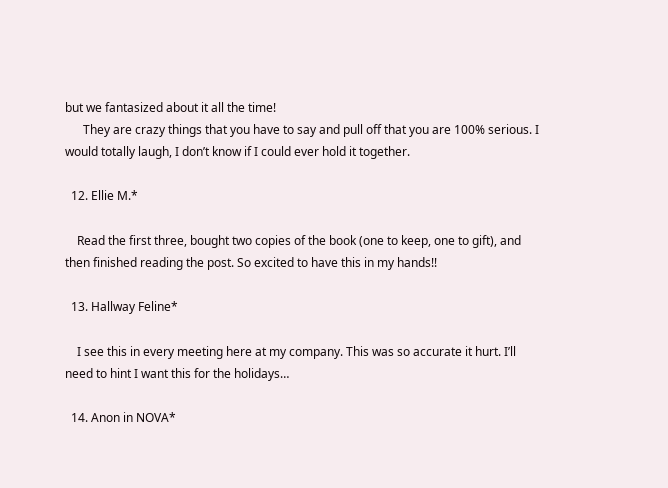but we fantasized about it all the time!
      They are crazy things that you have to say and pull off that you are 100% serious. I would totally laugh, I don’t know if I could ever hold it together.

  12. Ellie M.*

    Read the first three, bought two copies of the book (one to keep, one to gift), and then finished reading the post. So excited to have this in my hands!!

  13. Hallway Feline*

    I see this in every meeting here at my company. This was so accurate it hurt. I’ll need to hint I want this for the holidays…

  14. Anon in NOVA*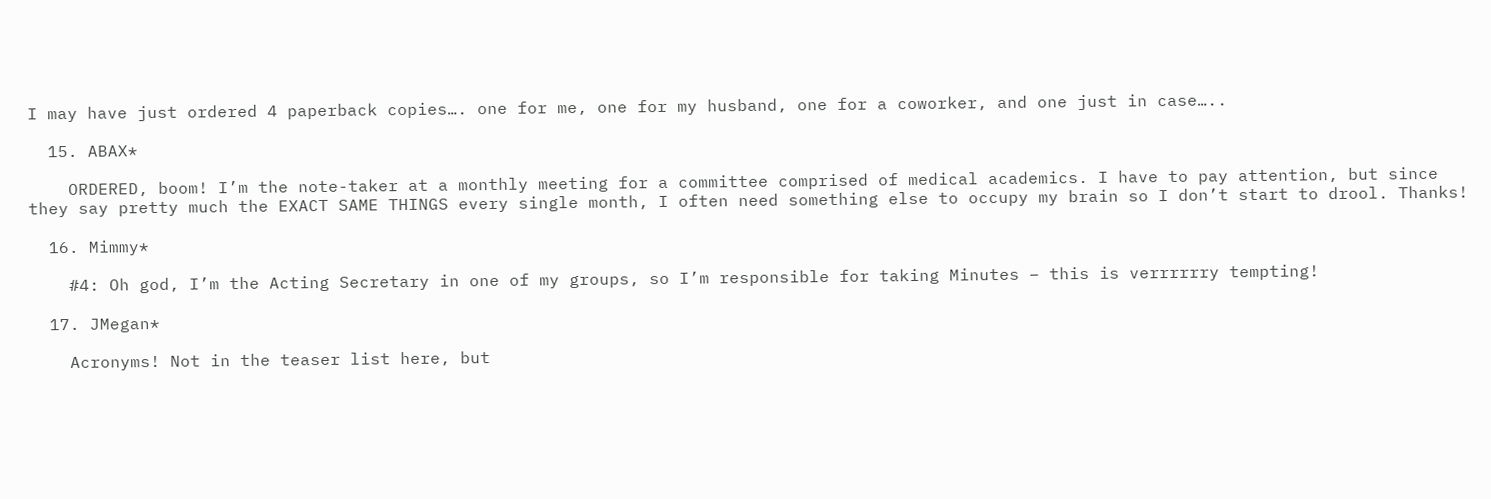I may have just ordered 4 paperback copies…. one for me, one for my husband, one for a coworker, and one just in case…..

  15. ABAX*

    ORDERED, boom! I’m the note-taker at a monthly meeting for a committee comprised of medical academics. I have to pay attention, but since they say pretty much the EXACT SAME THINGS every single month, I often need something else to occupy my brain so I don’t start to drool. Thanks!

  16. Mimmy*

    #4: Oh god, I’m the Acting Secretary in one of my groups, so I’m responsible for taking Minutes – this is verrrrrry tempting!

  17. JMegan*

    Acronyms! Not in the teaser list here, but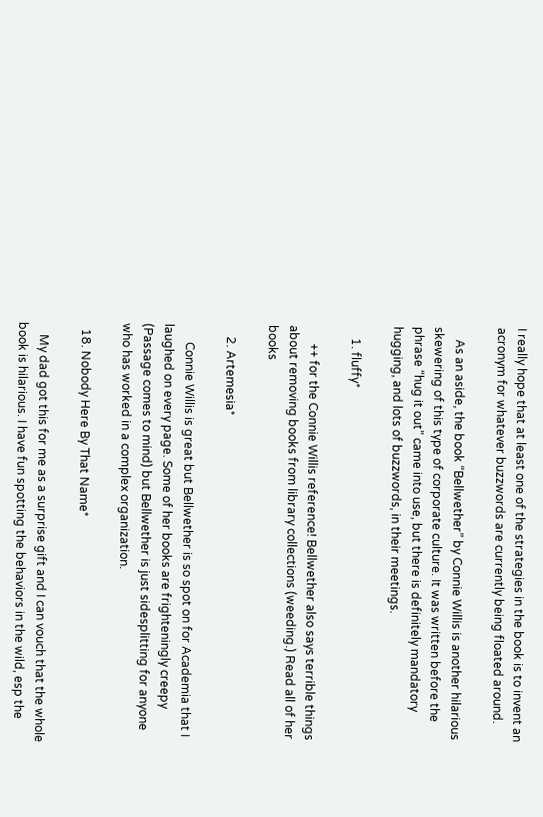I really hope that at least one of the strategies in the book is to invent an acronym for whatever buzzwords are currently being floated around.

    As an aside, the book “Bellwether” by Connie Willis is another hilarious skewering of this type of corporate culture. It was written before the phrase “hug it out” came into use, but there is definitely mandatory hugging, and lots of buzzwords, in their meetings.

    1. fluffy*

      ++ for the Connie Willis reference! Bellwether also says terrible things about removing books from library collections (weeding.) Read all of her books

    2. Artemesia*

      Connie Willis is great but Bellwether is so spot on for Academia that I laughed on every page. Some of her books are frighteningly creepy (Passage comes to mind) but Bellwether is just sidesplitting for anyone who has worked in a complex organization.

  18. Nobody Here By That Name*

    My dad got this for me as a surprise gift and I can vouch that the whole book is hilarious. I have fun spotting the behaviors in the wild, esp the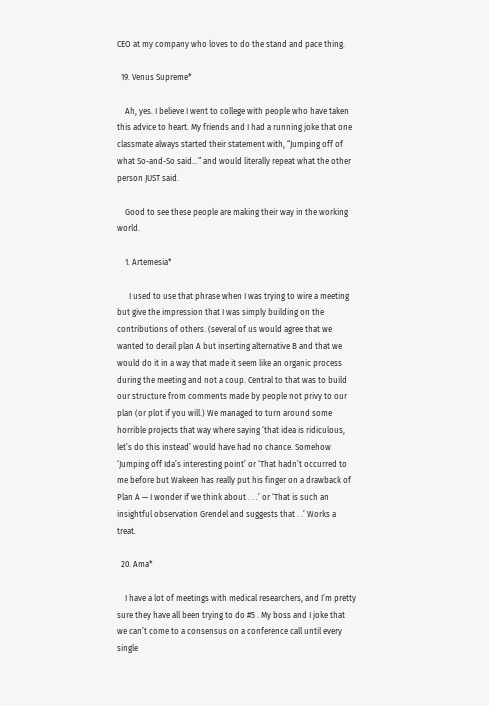CEO at my company who loves to do the stand and pace thing.

  19. Venus Supreme*

    Ah, yes. I believe I went to college with people who have taken this advice to heart. My friends and I had a running joke that one classmate always started their statement with, “Jumping off of what So-and-So said…” and would literally repeat what the other person JUST said.

    Good to see these people are making their way in the working world.

    1. Artemesia*

      I used to use that phrase when I was trying to wire a meeting but give the impression that I was simply building on the contributions of others. (several of us would agree that we wanted to derail plan A but inserting alternative B and that we would do it in a way that made it seem like an organic process during the meeting and not a coup. Central to that was to build our structure from comments made by people not privy to our plan (or plot if you will.) We managed to turn around some horrible projects that way where saying ‘that idea is ridiculous, let’s do this instead’ would have had no chance. Somehow ‘Jumping off Ida’s interesting point’ or ‘That hadn’t occurred to me before but Wakeen has really put his finger on a drawback of Plan A — I wonder if we think about . . .’ or ‘That is such an insightful observation Grendel and suggests that . .’ Works a treat.

  20. Ama*

    I have a lot of meetings with medical researchers, and I’m pretty sure they have all been trying to do #5 . My boss and I joke that we can’t come to a consensus on a conference call until every single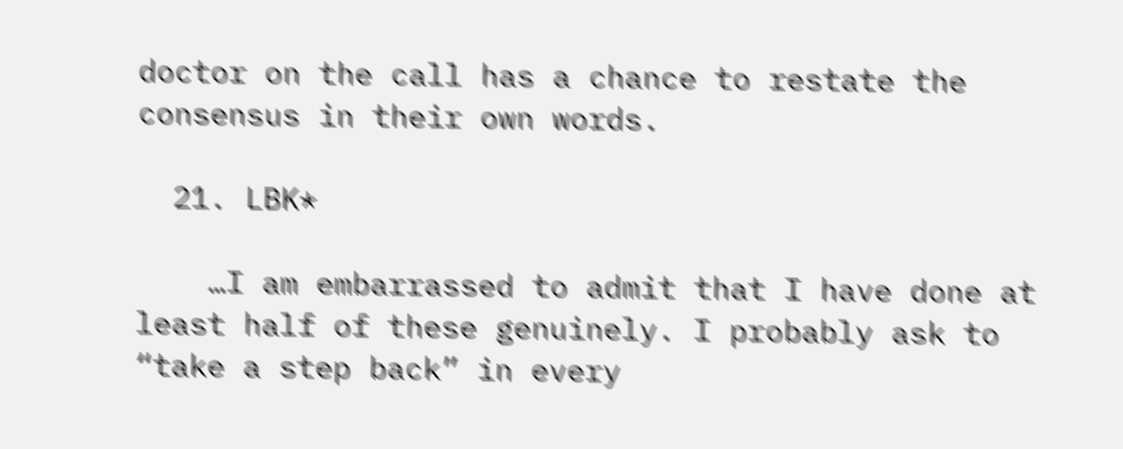doctor on the call has a chance to restate the consensus in their own words.

  21. LBK*

    …I am embarrassed to admit that I have done at least half of these genuinely. I probably ask to “take a step back” in every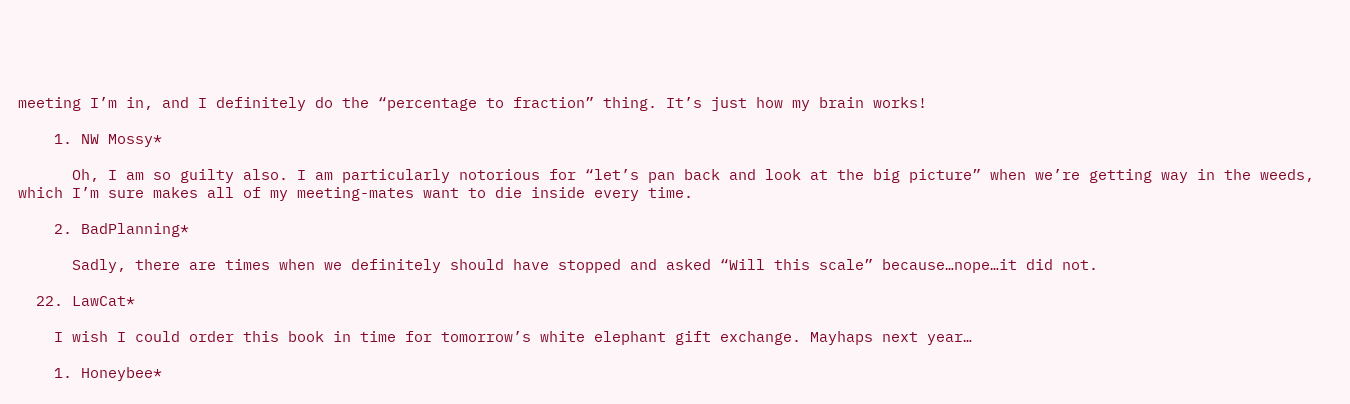meeting I’m in, and I definitely do the “percentage to fraction” thing. It’s just how my brain works!

    1. NW Mossy*

      Oh, I am so guilty also. I am particularly notorious for “let’s pan back and look at the big picture” when we’re getting way in the weeds, which I’m sure makes all of my meeting-mates want to die inside every time.

    2. BadPlanning*

      Sadly, there are times when we definitely should have stopped and asked “Will this scale” because…nope…it did not.

  22. LawCat*

    I wish I could order this book in time for tomorrow’s white elephant gift exchange. Mayhaps next year…

    1. Honeybee*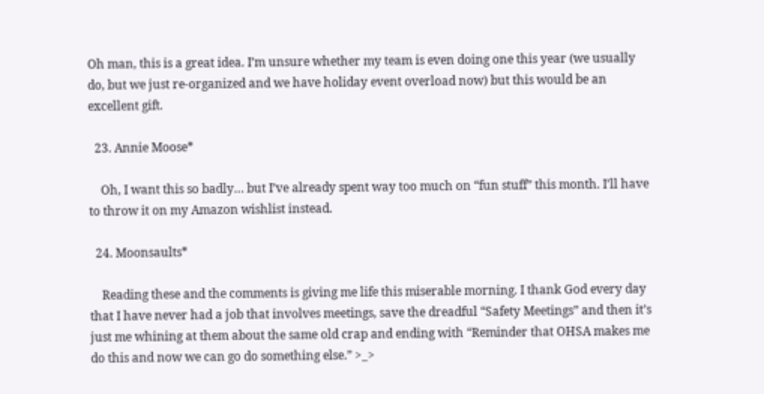Oh man, this is a great idea. I’m unsure whether my team is even doing one this year (we usually do, but we just re-organized and we have holiday event overload now) but this would be an excellent gift.

  23. Annie Moose*

    Oh, I want this so badly… but I’ve already spent way too much on “fun stuff” this month. I’ll have to throw it on my Amazon wishlist instead.

  24. Moonsaults*

    Reading these and the comments is giving me life this miserable morning. I thank God every day that I have never had a job that involves meetings, save the dreadful “Safety Meetings” and then it’s just me whining at them about the same old crap and ending with “Reminder that OHSA makes me do this and now we can go do something else.” >_>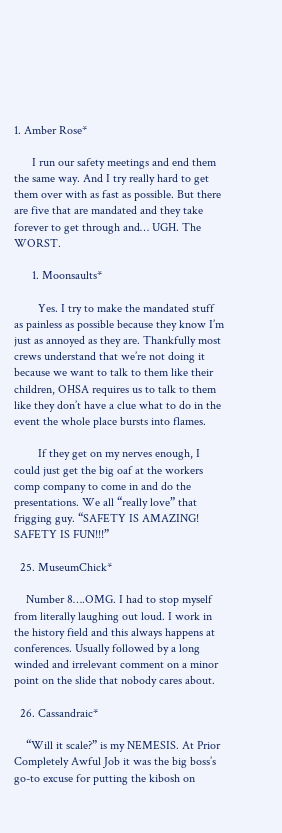1. Amber Rose*

      I run our safety meetings and end them the same way. And I try really hard to get them over with as fast as possible. But there are five that are mandated and they take forever to get through and… UGH. The WORST.

      1. Moonsaults*

        Yes. I try to make the mandated stuff as painless as possible because they know I’m just as annoyed as they are. Thankfully most crews understand that we’re not doing it because we want to talk to them like their children, OHSA requires us to talk to them like they don’t have a clue what to do in the event the whole place bursts into flames.

        If they get on my nerves enough, I could just get the big oaf at the workers comp company to come in and do the presentations. We all “really love” that frigging guy. “SAFETY IS AMAZING! SAFETY IS FUN!!!”

  25. MuseumChick*

    Number 8….OMG. I had to stop myself from literally laughing out loud. I work in the history field and this always happens at conferences. Usually followed by a long winded and irrelevant comment on a minor point on the slide that nobody cares about.

  26. Cassandraic*

    “Will it scale?” is my NEMESIS. At Prior Completely Awful Job it was the big boss’s go-to excuse for putting the kibosh on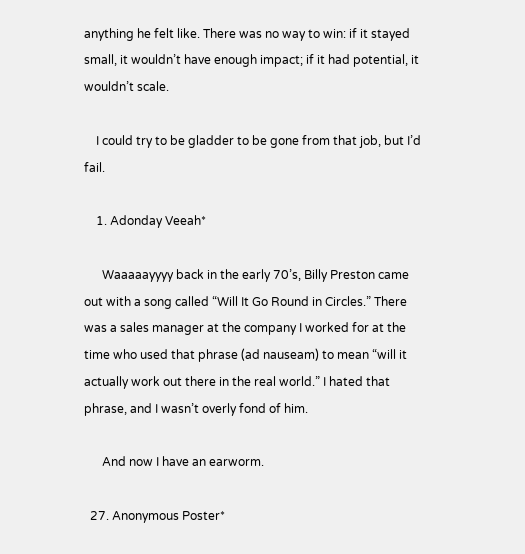anything he felt like. There was no way to win: if it stayed small, it wouldn’t have enough impact; if it had potential, it wouldn’t scale.

    I could try to be gladder to be gone from that job, but I’d fail.

    1. Adonday Veeah*

      Waaaaayyyy back in the early 70’s, Billy Preston came out with a song called “Will It Go Round in Circles.” There was a sales manager at the company I worked for at the time who used that phrase (ad nauseam) to mean “will it actually work out there in the real world.” I hated that phrase, and I wasn’t overly fond of him.

      And now I have an earworm.

  27. Anonymous Poster*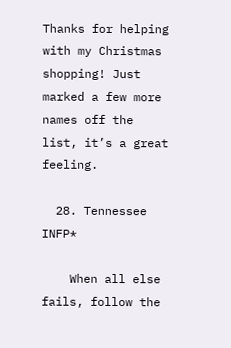Thanks for helping with my Christmas shopping! Just marked a few more names off the list, it’s a great feeling.

  28. Tennessee INFP*

    When all else fails, follow the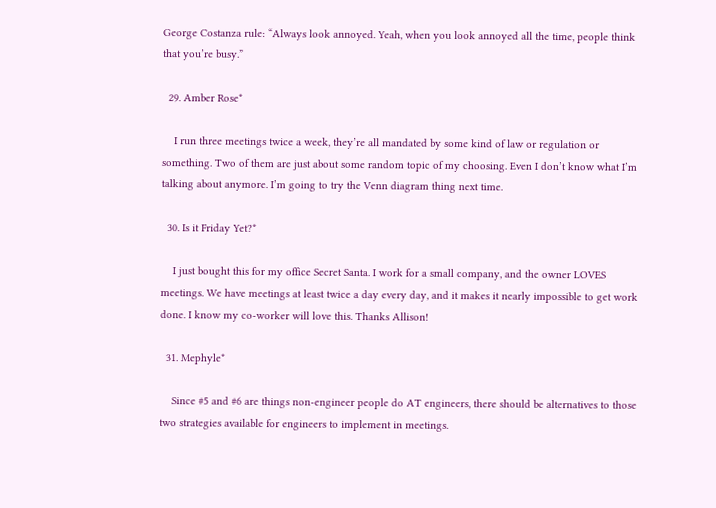George Costanza rule: “Always look annoyed. Yeah, when you look annoyed all the time, people think that you’re busy.”

  29. Amber Rose*

    I run three meetings twice a week, they’re all mandated by some kind of law or regulation or something. Two of them are just about some random topic of my choosing. Even I don’t know what I’m talking about anymore. I’m going to try the Venn diagram thing next time.

  30. Is it Friday Yet?*

    I just bought this for my office Secret Santa. I work for a small company, and the owner LOVES meetings. We have meetings at least twice a day every day, and it makes it nearly impossible to get work done. I know my co-worker will love this. Thanks Allison!

  31. Mephyle*

    Since #5 and #6 are things non-engineer people do AT engineers, there should be alternatives to those two strategies available for engineers to implement in meetings.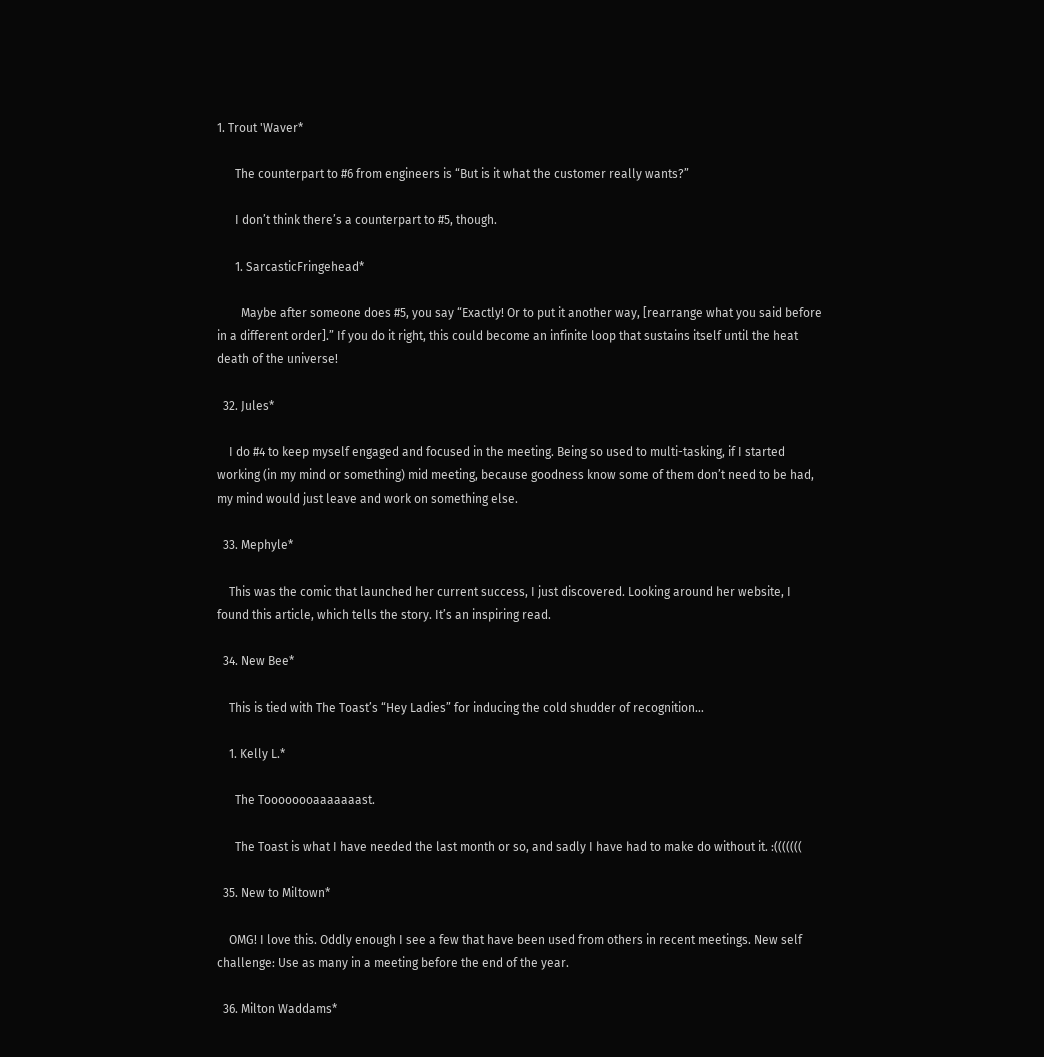1. Trout 'Waver*

      The counterpart to #6 from engineers is “But is it what the customer really wants?”

      I don’t think there’s a counterpart to #5, though.

      1. SarcasticFringehead*

        Maybe after someone does #5, you say “Exactly! Or to put it another way, [rearrange what you said before in a different order].” If you do it right, this could become an infinite loop that sustains itself until the heat death of the universe!

  32. Jules*

    I do #4 to keep myself engaged and focused in the meeting. Being so used to multi-tasking, if I started working (in my mind or something) mid meeting, because goodness know some of them don’t need to be had, my mind would just leave and work on something else.

  33. Mephyle*

    This was the comic that launched her current success, I just discovered. Looking around her website, I found this article, which tells the story. It’s an inspiring read.

  34. New Bee*

    This is tied with The Toast’s “Hey Ladies” for inducing the cold shudder of recognition…

    1. Kelly L.*

      The Toooooooaaaaaaast.

      The Toast is what I have needed the last month or so, and sadly I have had to make do without it. :(((((((

  35. New to Miltown*

    OMG! I love this. Oddly enough I see a few that have been used from others in recent meetings. New self challenge: Use as many in a meeting before the end of the year.

  36. Milton Waddams*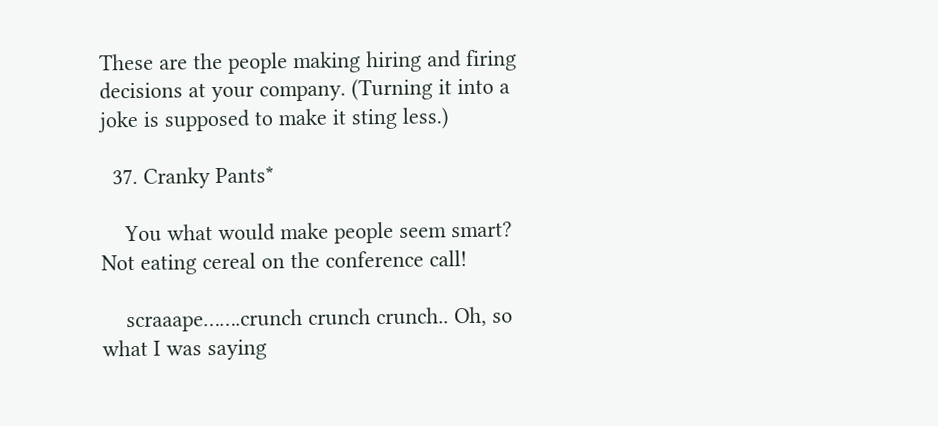These are the people making hiring and firing decisions at your company. (Turning it into a joke is supposed to make it sting less.)

  37. Cranky Pants*

    You what would make people seem smart? Not eating cereal on the conference call!

    scraaape…….crunch crunch crunch.. Oh, so what I was saying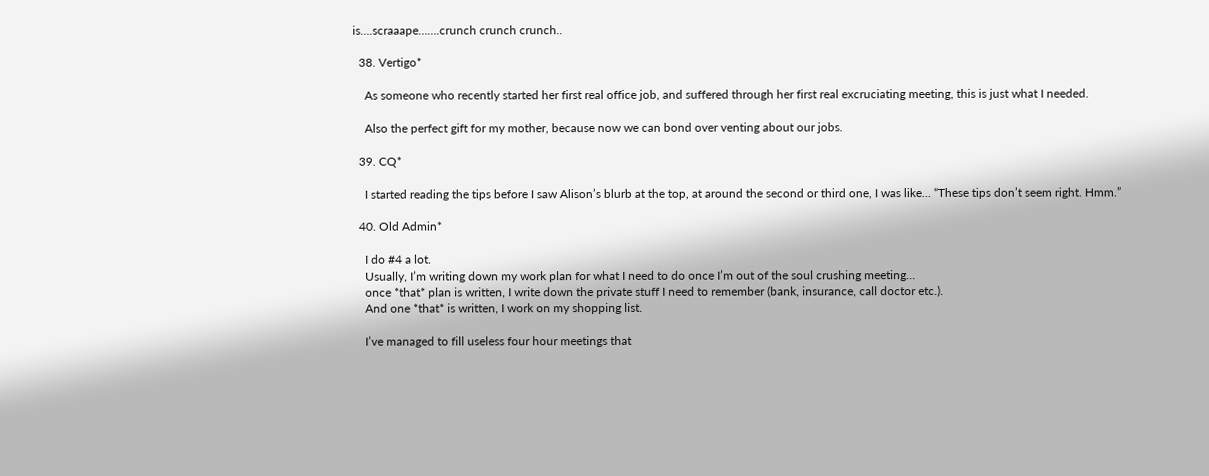is….scraaape…….crunch crunch crunch..

  38. Vertigo*

    As someone who recently started her first real office job, and suffered through her first real excruciating meeting, this is just what I needed.

    Also the perfect gift for my mother, because now we can bond over venting about our jobs.

  39. CQ*

    I started reading the tips before I saw Alison’s blurb at the top, at around the second or third one, I was like… “These tips don’t seem right. Hmm.”

  40. Old Admin*

    I do #4 a lot.
    Usually, I’m writing down my work plan for what I need to do once I’m out of the soul crushing meeting…
    once *that* plan is written, I write down the private stuff I need to remember (bank, insurance, call doctor etc.).
    And one *that* is written, I work on my shopping list.

    I’ve managed to fill useless four hour meetings that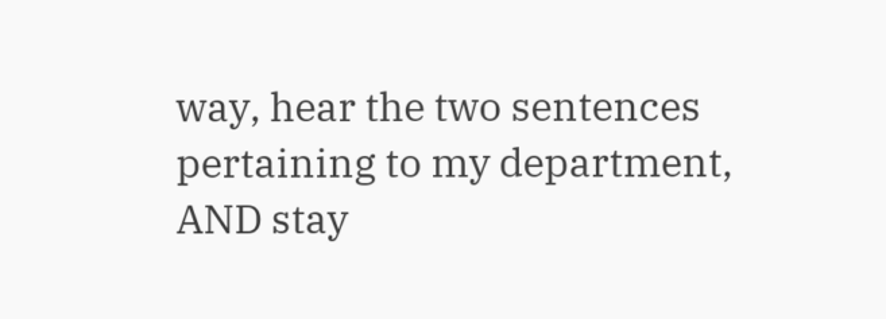way, hear the two sentences pertaining to my department, AND stay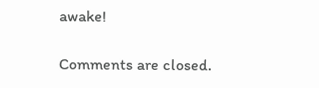awake!

Comments are closed.